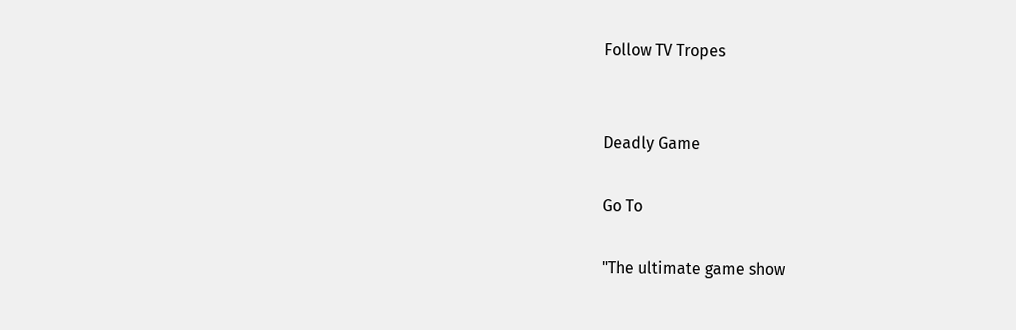Follow TV Tropes


Deadly Game

Go To

"The ultimate game show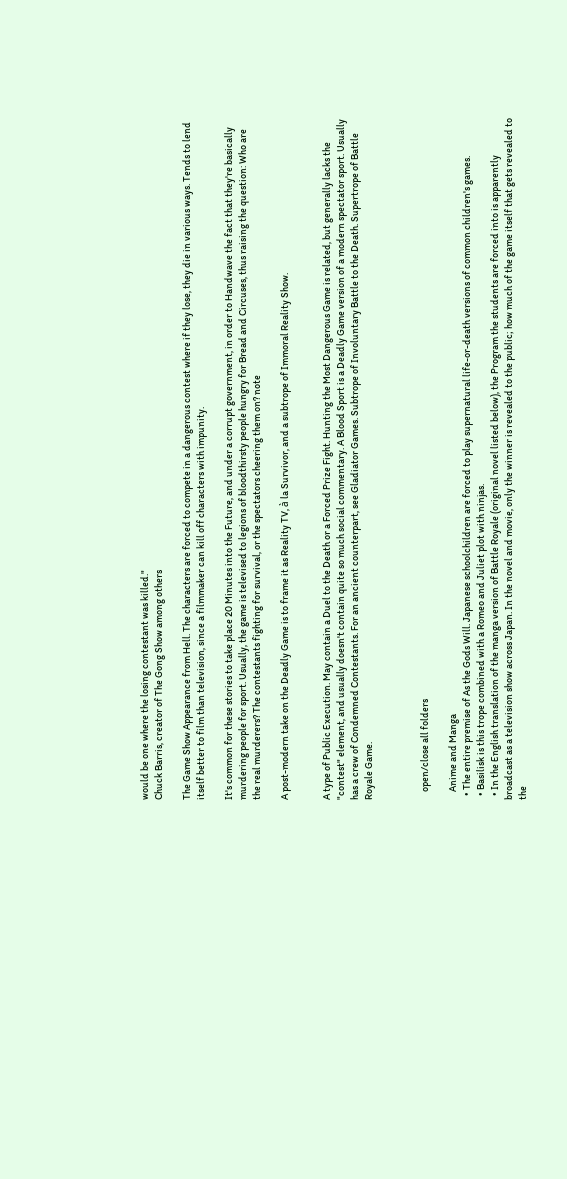would be one where the losing contestant was killed."
Chuck Barris, creator of The Gong Show among others

The Game Show Appearance from Hell. The characters are forced to compete in a dangerous contest where if they lose, they die in various ways. Tends to lend itself better to film than television, since a filmmaker can kill off characters with impunity.

It's common for these stories to take place 20 Minutes into the Future, and under a corrupt government, in order to Handwave the fact that they're basically murdering people for sport. Usually, the game is televised to legions of bloodthirsty people hungry for Bread and Circuses, thus raising the question: Who are the real murderers? The contestants fighting for survival, or the spectators cheering them on? note

A post-modern take on the Deadly Game is to frame it as Reality TV, à la Survivor, and a subtrope of Immoral Reality Show.


A type of Public Execution. May contain a Duel to the Death or a Forced Prize Fight. Hunting the Most Dangerous Game is related, but generally lacks the "contest" element, and usually doesn't contain quite so much social commentary. A Blood Sport is a Deadly Game version of a modern spectator sport. Usually has a crew of Condemned Contestants. For an ancient counterpart, see Gladiator Games. Subtrope of Involuntary Battle to the Death. Supertrope of Battle Royale Game.



    open/close all folders

    Anime and Manga
  • The entire premise of As the Gods Will. Japanese schoolchildren are forced to play supernatural life-or-death versions of common children's games.
  • Basilisk is this trope combined with a Romeo and Juliet plot with ninjas.
  • In the English translation of the manga version of Battle Royale (original novel listed below), the Program the students are forced into is apparently broadcast as a television show across Japan. In the novel and movie, only the winner is revealed to the public; how much of the game itself that gets revealed to the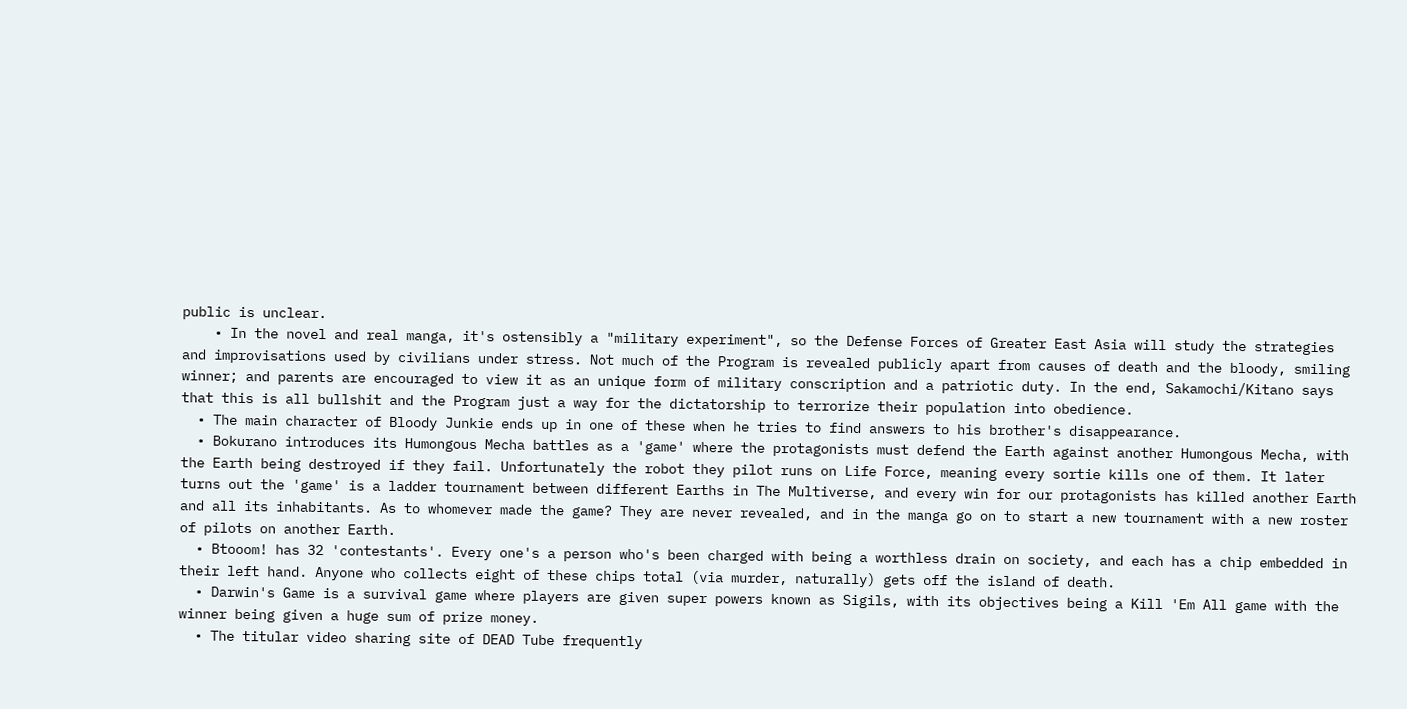public is unclear.
    • In the novel and real manga, it's ostensibly a "military experiment", so the Defense Forces of Greater East Asia will study the strategies and improvisations used by civilians under stress. Not much of the Program is revealed publicly apart from causes of death and the bloody, smiling winner; and parents are encouraged to view it as an unique form of military conscription and a patriotic duty. In the end, Sakamochi/Kitano says that this is all bullshit and the Program just a way for the dictatorship to terrorize their population into obedience.
  • The main character of Bloody Junkie ends up in one of these when he tries to find answers to his brother's disappearance.
  • Bokurano introduces its Humongous Mecha battles as a 'game' where the protagonists must defend the Earth against another Humongous Mecha, with the Earth being destroyed if they fail. Unfortunately the robot they pilot runs on Life Force, meaning every sortie kills one of them. It later turns out the 'game' is a ladder tournament between different Earths in The Multiverse, and every win for our protagonists has killed another Earth and all its inhabitants. As to whomever made the game? They are never revealed, and in the manga go on to start a new tournament with a new roster of pilots on another Earth.
  • Btooom! has 32 'contestants'. Every one's a person who's been charged with being a worthless drain on society, and each has a chip embedded in their left hand. Anyone who collects eight of these chips total (via murder, naturally) gets off the island of death.
  • Darwin's Game is a survival game where players are given super powers known as Sigils, with its objectives being a Kill 'Em All game with the winner being given a huge sum of prize money.
  • The titular video sharing site of DEAD Tube frequently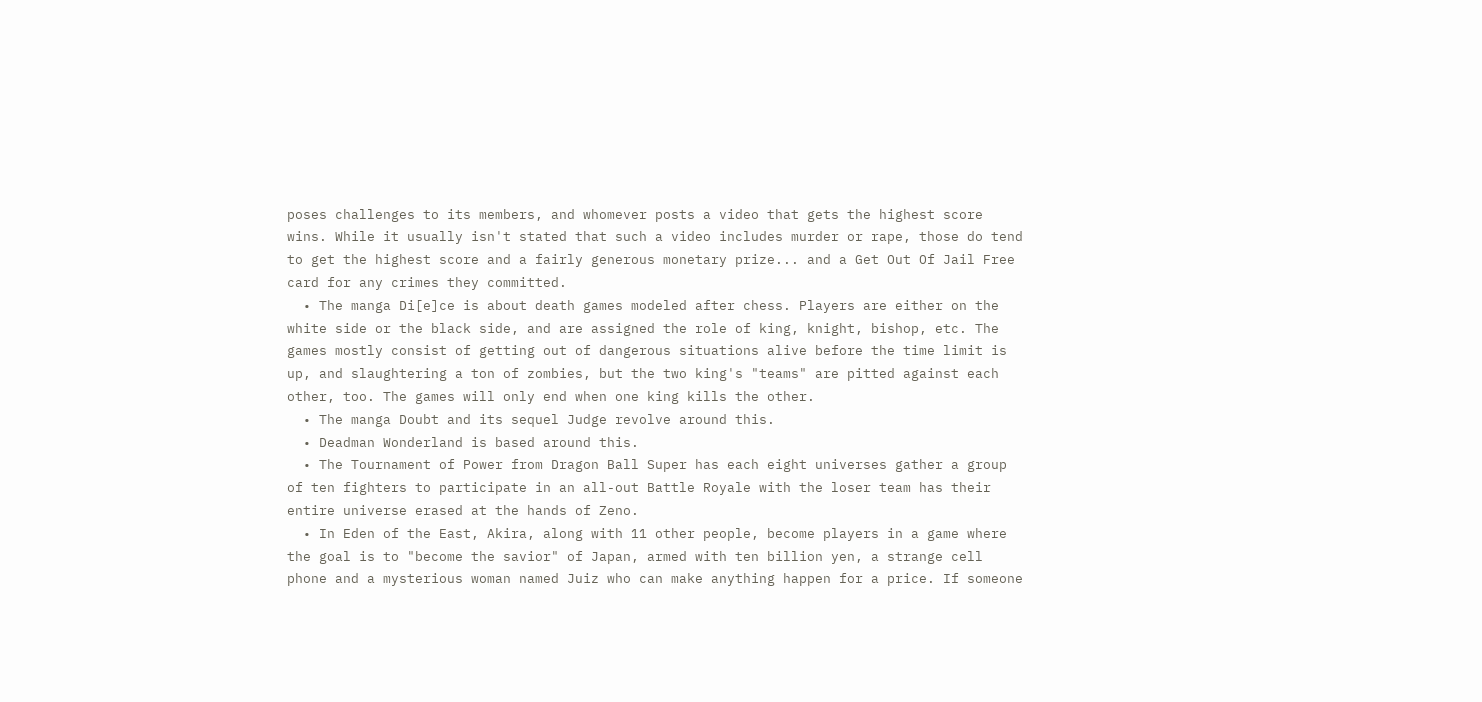poses challenges to its members, and whomever posts a video that gets the highest score wins. While it usually isn't stated that such a video includes murder or rape, those do tend to get the highest score and a fairly generous monetary prize... and a Get Out Of Jail Free card for any crimes they committed.
  • The manga Di[e]ce is about death games modeled after chess. Players are either on the white side or the black side, and are assigned the role of king, knight, bishop, etc. The games mostly consist of getting out of dangerous situations alive before the time limit is up, and slaughtering a ton of zombies, but the two king's "teams" are pitted against each other, too. The games will only end when one king kills the other.
  • The manga Doubt and its sequel Judge revolve around this.
  • Deadman Wonderland is based around this.
  • The Tournament of Power from Dragon Ball Super has each eight universes gather a group of ten fighters to participate in an all-out Battle Royale with the loser team has their entire universe erased at the hands of Zeno.
  • In Eden of the East, Akira, along with 11 other people, become players in a game where the goal is to "become the savior" of Japan, armed with ten billion yen, a strange cell phone and a mysterious woman named Juiz who can make anything happen for a price. If someone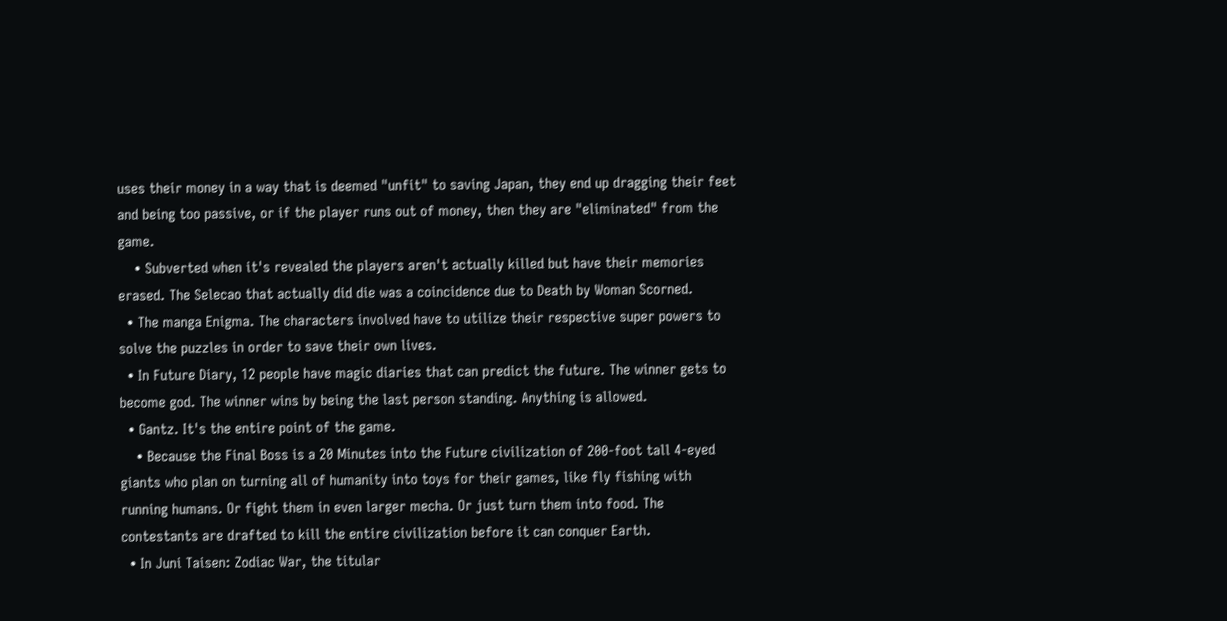uses their money in a way that is deemed "unfit" to saving Japan, they end up dragging their feet and being too passive, or if the player runs out of money, then they are "eliminated" from the game.
    • Subverted when it's revealed the players aren't actually killed but have their memories erased. The Selecao that actually did die was a coincidence due to Death by Woman Scorned.
  • The manga Enigma. The characters involved have to utilize their respective super powers to solve the puzzles in order to save their own lives.
  • In Future Diary, 12 people have magic diaries that can predict the future. The winner gets to become god. The winner wins by being the last person standing. Anything is allowed.
  • Gantz. It's the entire point of the game.
    • Because the Final Boss is a 20 Minutes into the Future civilization of 200-foot tall 4-eyed giants who plan on turning all of humanity into toys for their games, like fly fishing with running humans. Or fight them in even larger mecha. Or just turn them into food. The contestants are drafted to kill the entire civilization before it can conquer Earth.
  • In Juni Taisen: Zodiac War, the titular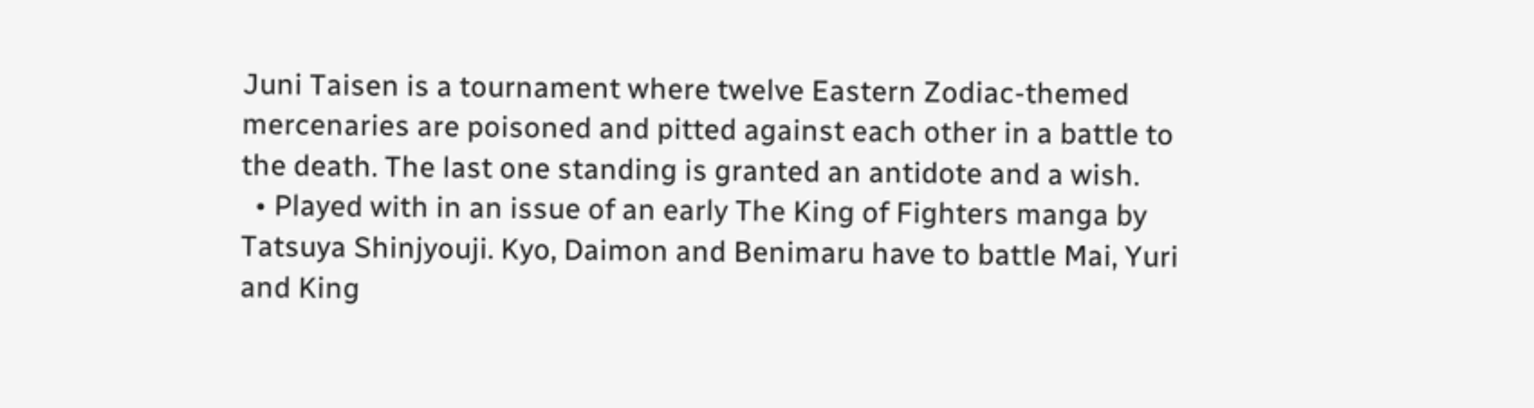Juni Taisen is a tournament where twelve Eastern Zodiac-themed mercenaries are poisoned and pitted against each other in a battle to the death. The last one standing is granted an antidote and a wish.
  • Played with in an issue of an early The King of Fighters manga by Tatsuya Shinjyouji. Kyo, Daimon and Benimaru have to battle Mai, Yuri and King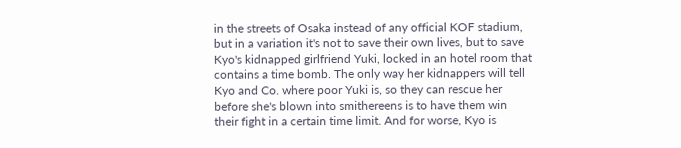in the streets of Osaka instead of any official KOF stadium, but in a variation it's not to save their own lives, but to save Kyo's kidnapped girlfriend Yuki, locked in an hotel room that contains a time bomb. The only way her kidnappers will tell Kyo and Co. where poor Yuki is, so they can rescue her before she's blown into smithereens is to have them win their fight in a certain time limit. And for worse, Kyo is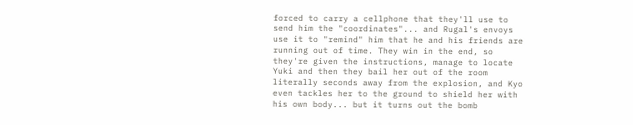forced to carry a cellphone that they'll use to send him the "coordinates"... and Rugal's envoys use it to "remind" him that he and his friends are running out of time. They win in the end, so they're given the instructions, manage to locate Yuki and then they bail her out of the room literally seconds away from the explosion, and Kyo even tackles her to the ground to shield her with his own body... but it turns out the bomb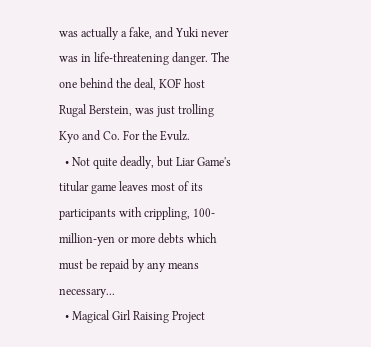was actually a fake, and Yuki never was in life-threatening danger. The one behind the deal, KOF host Rugal Berstein, was just trolling Kyo and Co. For the Evulz.
  • Not quite deadly, but Liar Game's titular game leaves most of its participants with crippling, 100-million-yen or more debts which must be repaid by any means necessary...
  • Magical Girl Raising Project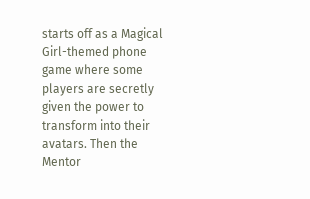starts off as a Magical Girl-themed phone game where some players are secretly given the power to transform into their avatars. Then the Mentor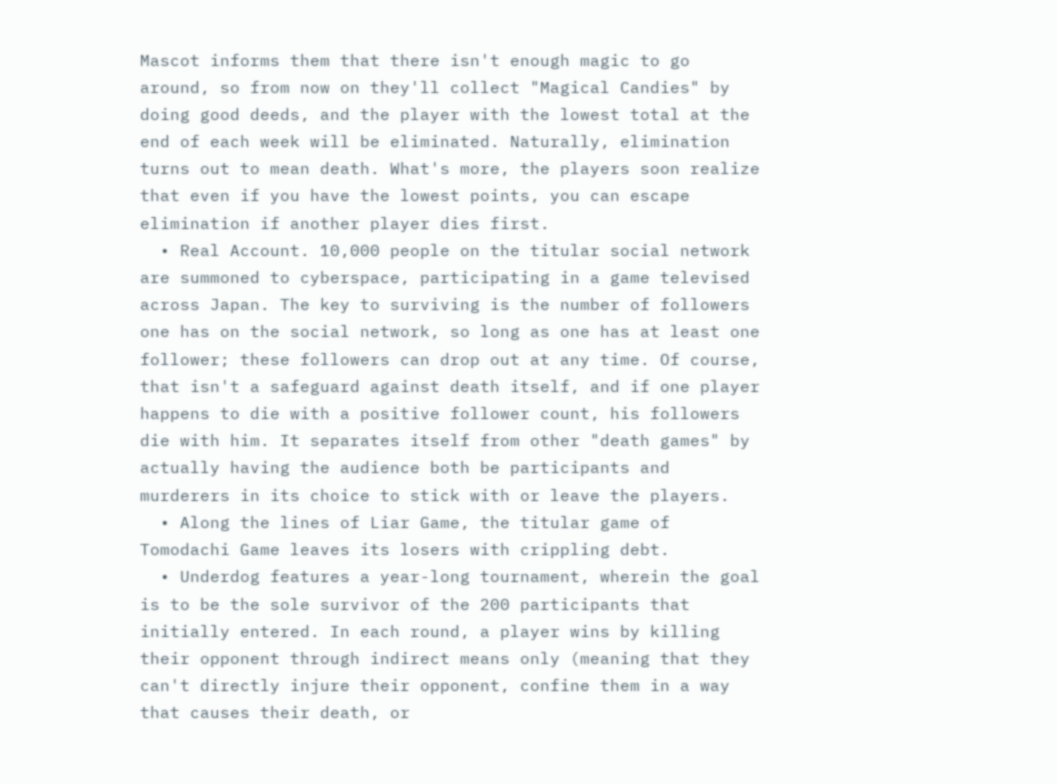Mascot informs them that there isn't enough magic to go around, so from now on they'll collect "Magical Candies" by doing good deeds, and the player with the lowest total at the end of each week will be eliminated. Naturally, elimination turns out to mean death. What's more, the players soon realize that even if you have the lowest points, you can escape elimination if another player dies first.
  • Real Account. 10,000 people on the titular social network are summoned to cyberspace, participating in a game televised across Japan. The key to surviving is the number of followers one has on the social network, so long as one has at least one follower; these followers can drop out at any time. Of course, that isn't a safeguard against death itself, and if one player happens to die with a positive follower count, his followers die with him. It separates itself from other "death games" by actually having the audience both be participants and murderers in its choice to stick with or leave the players.
  • Along the lines of Liar Game, the titular game of Tomodachi Game leaves its losers with crippling debt.
  • Underdog features a year-long tournament, wherein the goal is to be the sole survivor of the 200 participants that initially entered. In each round, a player wins by killing their opponent through indirect means only (meaning that they can't directly injure their opponent, confine them in a way that causes their death, or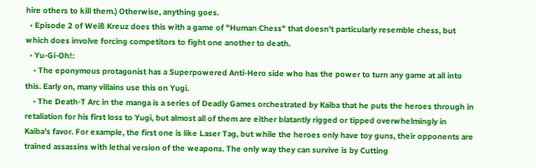hire others to kill them.) Otherwise, anything goes.
  • Episode 2 of Weiß Kreuz does this with a game of "Human Chess" that doesn't particularly resemble chess, but which does involve forcing competitors to fight one another to death.
  • Yu-Gi-Oh!:
    • The eponymous protagonist has a Superpowered Anti-Hero side who has the power to turn any game at all into this. Early on, many villains use this on Yugi.
    • The Death-T Arc in the manga is a series of Deadly Games orchestrated by Kaiba that he puts the heroes through in retaliation for his first loss to Yugi, but almost all of them are either blatantly rigged or tipped overwhelmingly in Kaiba's favor. For example, the first one is like Laser Tag, but while the heroes only have toy guns, their opponents are trained assassins with lethal version of the weapons. The only way they can survive is by Cutting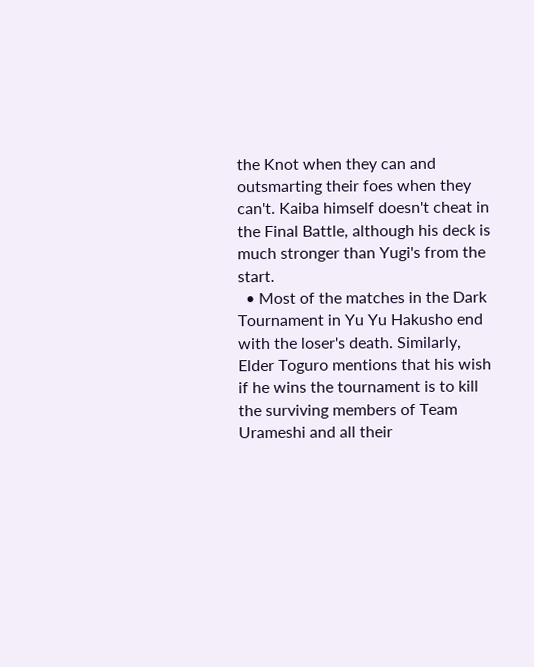the Knot when they can and outsmarting their foes when they can't. Kaiba himself doesn't cheat in the Final Battle, although his deck is much stronger than Yugi's from the start.
  • Most of the matches in the Dark Tournament in Yu Yu Hakusho end with the loser's death. Similarly, Elder Toguro mentions that his wish if he wins the tournament is to kill the surviving members of Team Urameshi and all their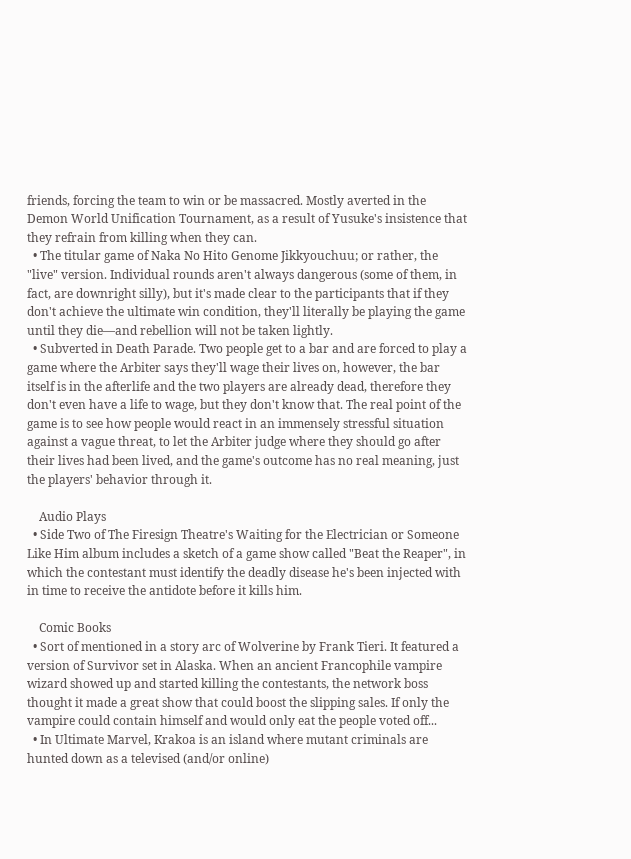friends, forcing the team to win or be massacred. Mostly averted in the Demon World Unification Tournament, as a result of Yusuke's insistence that they refrain from killing when they can.
  • The titular game of Naka No Hito Genome Jikkyouchuu; or rather, the "live" version. Individual rounds aren't always dangerous (some of them, in fact, are downright silly), but it's made clear to the participants that if they don't achieve the ultimate win condition, they'll literally be playing the game until they die—and rebellion will not be taken lightly.
  • Subverted in Death Parade. Two people get to a bar and are forced to play a game where the Arbiter says they'll wage their lives on, however, the bar itself is in the afterlife and the two players are already dead, therefore they don't even have a life to wage, but they don't know that. The real point of the game is to see how people would react in an immensely stressful situation against a vague threat, to let the Arbiter judge where they should go after their lives had been lived, and the game's outcome has no real meaning, just the players' behavior through it.

    Audio Plays
  • Side Two of The Firesign Theatre's Waiting for the Electrician or Someone Like Him album includes a sketch of a game show called "Beat the Reaper", in which the contestant must identify the deadly disease he's been injected with in time to receive the antidote before it kills him.

    Comic Books
  • Sort of mentioned in a story arc of Wolverine by Frank Tieri. It featured a version of Survivor set in Alaska. When an ancient Francophile vampire wizard showed up and started killing the contestants, the network boss thought it made a great show that could boost the slipping sales. If only the vampire could contain himself and would only eat the people voted off...
  • In Ultimate Marvel, Krakoa is an island where mutant criminals are hunted down as a televised (and/or online)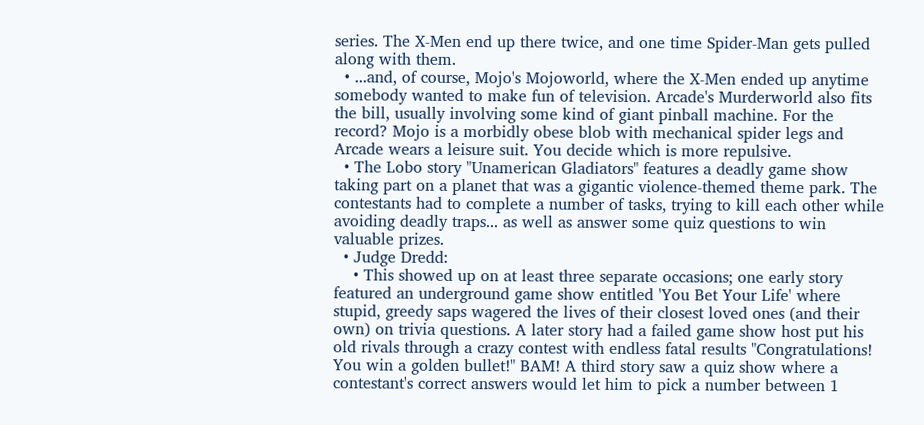series. The X-Men end up there twice, and one time Spider-Man gets pulled along with them.
  • ...and, of course, Mojo's Mojoworld, where the X-Men ended up anytime somebody wanted to make fun of television. Arcade's Murderworld also fits the bill, usually involving some kind of giant pinball machine. For the record? Mojo is a morbidly obese blob with mechanical spider legs and Arcade wears a leisure suit. You decide which is more repulsive.
  • The Lobo story "Unamerican Gladiators" features a deadly game show taking part on a planet that was a gigantic violence-themed theme park. The contestants had to complete a number of tasks, trying to kill each other while avoiding deadly traps... as well as answer some quiz questions to win valuable prizes.
  • Judge Dredd:
    • This showed up on at least three separate occasions; one early story featured an underground game show entitled 'You Bet Your Life' where stupid, greedy saps wagered the lives of their closest loved ones (and their own) on trivia questions. A later story had a failed game show host put his old rivals through a crazy contest with endless fatal results "Congratulations! You win a golden bullet!" BAM! A third story saw a quiz show where a contestant's correct answers would let him to pick a number between 1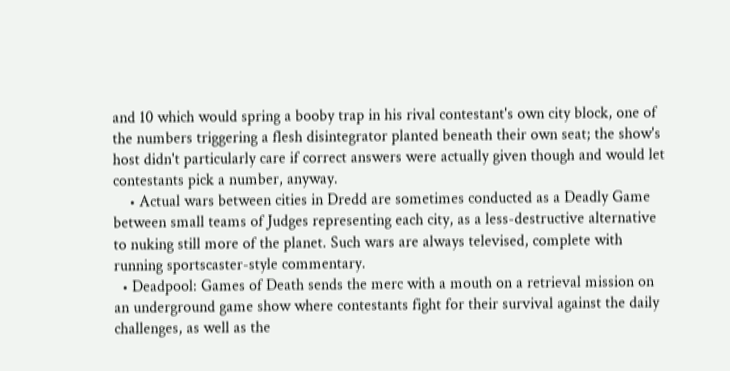and 10 which would spring a booby trap in his rival contestant's own city block, one of the numbers triggering a flesh disintegrator planted beneath their own seat; the show's host didn't particularly care if correct answers were actually given though and would let contestants pick a number, anyway.
    • Actual wars between cities in Dredd are sometimes conducted as a Deadly Game between small teams of Judges representing each city, as a less-destructive alternative to nuking still more of the planet. Such wars are always televised, complete with running sportscaster-style commentary.
  • Deadpool: Games of Death sends the merc with a mouth on a retrieval mission on an underground game show where contestants fight for their survival against the daily challenges, as well as the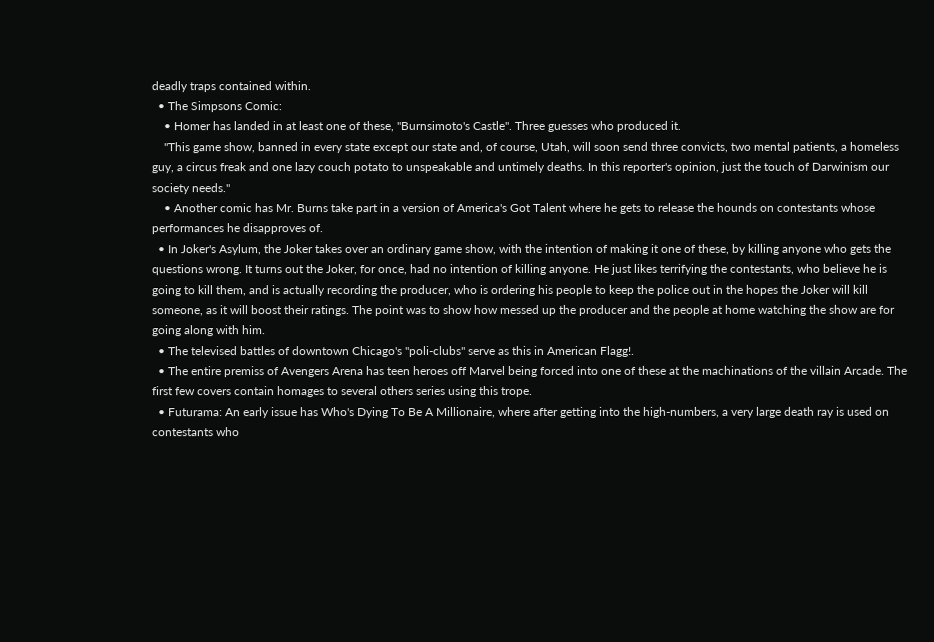deadly traps contained within.
  • The Simpsons Comic:
    • Homer has landed in at least one of these, "Burnsimoto's Castle". Three guesses who produced it.
    "This game show, banned in every state except our state and, of course, Utah, will soon send three convicts, two mental patients, a homeless guy, a circus freak and one lazy couch potato to unspeakable and untimely deaths. In this reporter's opinion, just the touch of Darwinism our society needs."
    • Another comic has Mr. Burns take part in a version of America's Got Talent where he gets to release the hounds on contestants whose performances he disapproves of.
  • In Joker's Asylum, the Joker takes over an ordinary game show, with the intention of making it one of these, by killing anyone who gets the questions wrong. It turns out the Joker, for once, had no intention of killing anyone. He just likes terrifying the contestants, who believe he is going to kill them, and is actually recording the producer, who is ordering his people to keep the police out in the hopes the Joker will kill someone, as it will boost their ratings. The point was to show how messed up the producer and the people at home watching the show are for going along with him.
  • The televised battles of downtown Chicago's "poli-clubs" serve as this in American Flagg!.
  • The entire premiss of Avengers Arena has teen heroes off Marvel being forced into one of these at the machinations of the villain Arcade. The first few covers contain homages to several others series using this trope.
  • Futurama: An early issue has Who's Dying To Be A Millionaire, where after getting into the high-numbers, a very large death ray is used on contestants who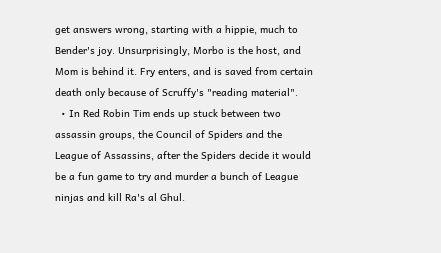get answers wrong, starting with a hippie, much to Bender's joy. Unsurprisingly, Morbo is the host, and Mom is behind it. Fry enters, and is saved from certain death only because of Scruffy's "reading material".
  • In Red Robin Tim ends up stuck between two assassin groups, the Council of Spiders and the League of Assassins, after the Spiders decide it would be a fun game to try and murder a bunch of League ninjas and kill Ra's al Ghul.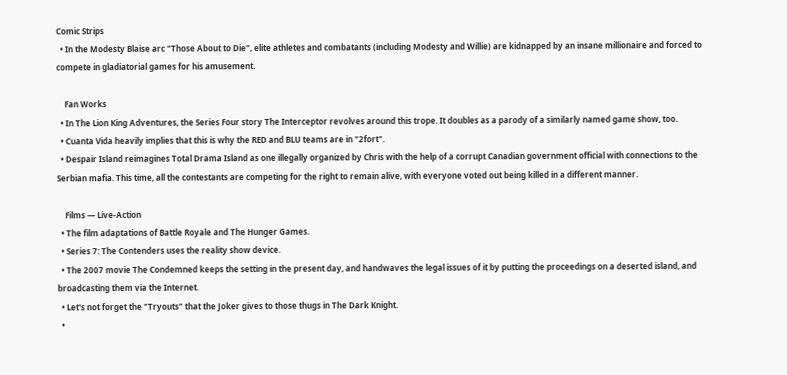Comic Strips
  • In the Modesty Blaise arc "Those About to Die", elite athletes and combatants (including Modesty and Willie) are kidnapped by an insane millionaire and forced to compete in gladiatorial games for his amusement.

    Fan Works
  • In The Lion King Adventures, the Series Four story The Interceptor revolves around this trope. It doubles as a parody of a similarly named game show, too.
  • Cuanta Vida heavily implies that this is why the RED and BLU teams are in "2fort".
  • Despair Island reimagines Total Drama Island as one illegally organized by Chris with the help of a corrupt Canadian government official with connections to the Serbian mafia. This time, all the contestants are competing for the right to remain alive, with everyone voted out being killed in a different manner.

    Films — Live-Action
  • The film adaptations of Battle Royale and The Hunger Games.
  • Series 7: The Contenders uses the reality show device.
  • The 2007 movie The Condemned keeps the setting in the present day, and handwaves the legal issues of it by putting the proceedings on a deserted island, and broadcasting them via the Internet.
  • Let's not forget the "Tryouts" that the Joker gives to those thugs in The Dark Knight.
  •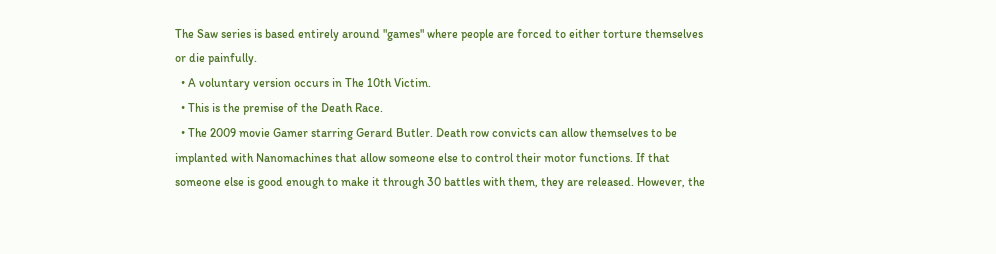The Saw series is based entirely around "games" where people are forced to either torture themselves or die painfully.
  • A voluntary version occurs in The 10th Victim.
  • This is the premise of the Death Race.
  • The 2009 movie Gamer starring Gerard Butler. Death row convicts can allow themselves to be implanted with Nanomachines that allow someone else to control their motor functions. If that someone else is good enough to make it through 30 battles with them, they are released. However, the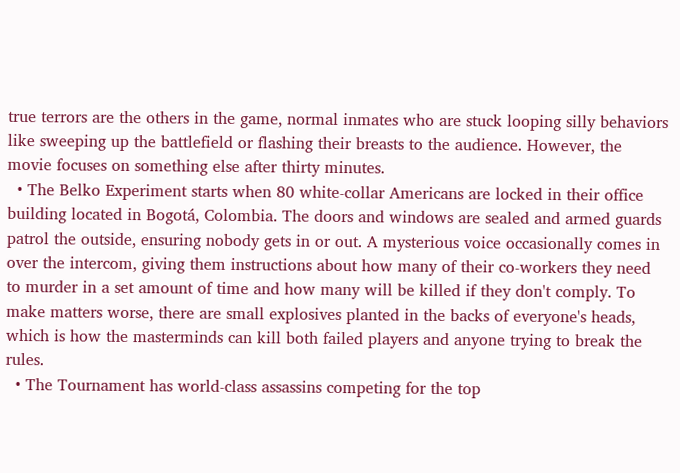true terrors are the others in the game, normal inmates who are stuck looping silly behaviors like sweeping up the battlefield or flashing their breasts to the audience. However, the movie focuses on something else after thirty minutes.
  • The Belko Experiment starts when 80 white-collar Americans are locked in their office building located in Bogotá, Colombia. The doors and windows are sealed and armed guards patrol the outside, ensuring nobody gets in or out. A mysterious voice occasionally comes in over the intercom, giving them instructions about how many of their co-workers they need to murder in a set amount of time and how many will be killed if they don't comply. To make matters worse, there are small explosives planted in the backs of everyone's heads, which is how the masterminds can kill both failed players and anyone trying to break the rules.
  • The Tournament has world-class assassins competing for the top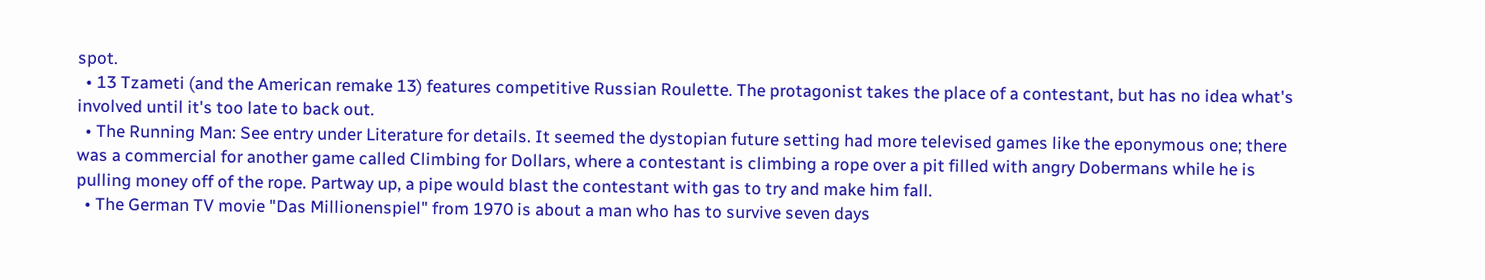spot.
  • 13 Tzameti (and the American remake 13) features competitive Russian Roulette. The protagonist takes the place of a contestant, but has no idea what's involved until it's too late to back out.
  • The Running Man: See entry under Literature for details. It seemed the dystopian future setting had more televised games like the eponymous one; there was a commercial for another game called Climbing for Dollars, where a contestant is climbing a rope over a pit filled with angry Dobermans while he is pulling money off of the rope. Partway up, a pipe would blast the contestant with gas to try and make him fall.
  • The German TV movie "Das Millionenspiel" from 1970 is about a man who has to survive seven days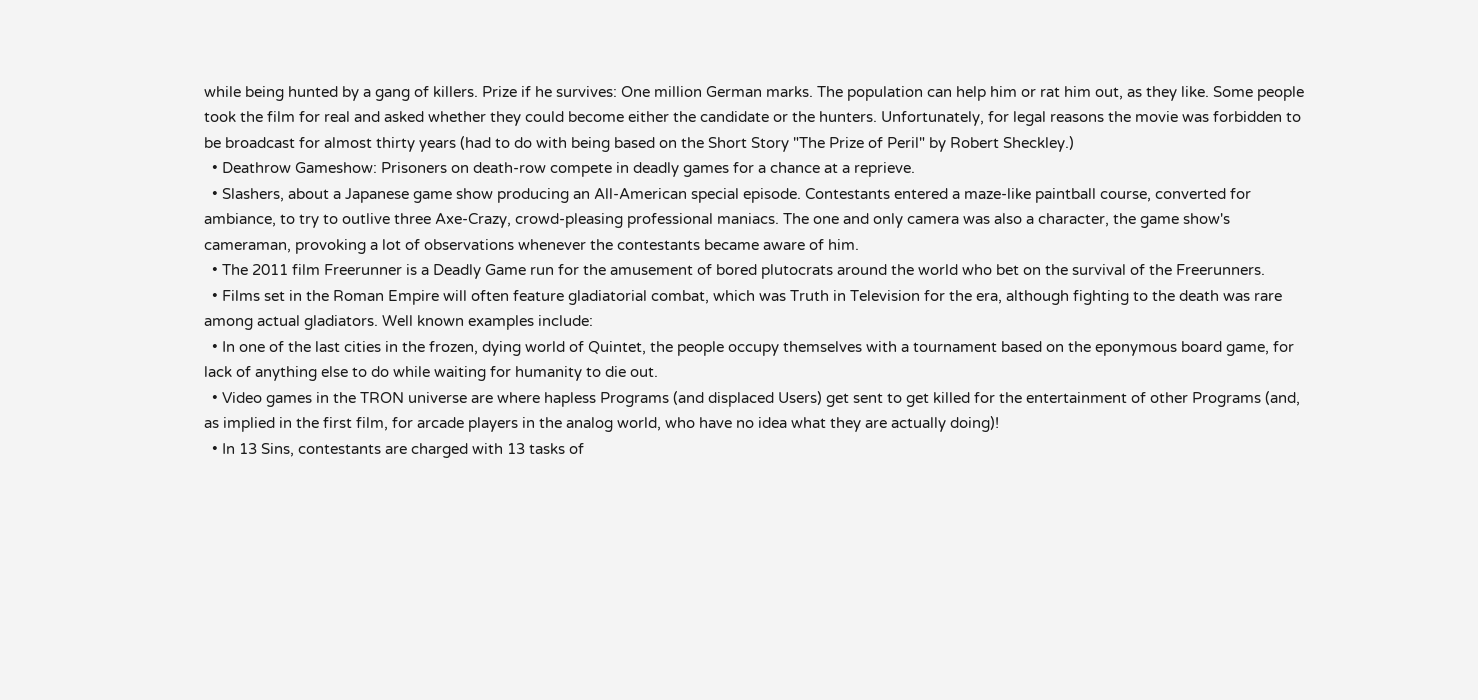while being hunted by a gang of killers. Prize if he survives: One million German marks. The population can help him or rat him out, as they like. Some people took the film for real and asked whether they could become either the candidate or the hunters. Unfortunately, for legal reasons the movie was forbidden to be broadcast for almost thirty years (had to do with being based on the Short Story "The Prize of Peril" by Robert Sheckley.)
  • Deathrow Gameshow: Prisoners on death-row compete in deadly games for a chance at a reprieve.
  • Slashers, about a Japanese game show producing an All-American special episode. Contestants entered a maze-like paintball course, converted for ambiance, to try to outlive three Axe-Crazy, crowd-pleasing professional maniacs. The one and only camera was also a character, the game show's cameraman, provoking a lot of observations whenever the contestants became aware of him.
  • The 2011 film Freerunner is a Deadly Game run for the amusement of bored plutocrats around the world who bet on the survival of the Freerunners.
  • Films set in the Roman Empire will often feature gladiatorial combat, which was Truth in Television for the era, although fighting to the death was rare among actual gladiators. Well known examples include:
  • In one of the last cities in the frozen, dying world of Quintet, the people occupy themselves with a tournament based on the eponymous board game, for lack of anything else to do while waiting for humanity to die out.
  • Video games in the TRON universe are where hapless Programs (and displaced Users) get sent to get killed for the entertainment of other Programs (and, as implied in the first film, for arcade players in the analog world, who have no idea what they are actually doing)!
  • In 13 Sins, contestants are charged with 13 tasks of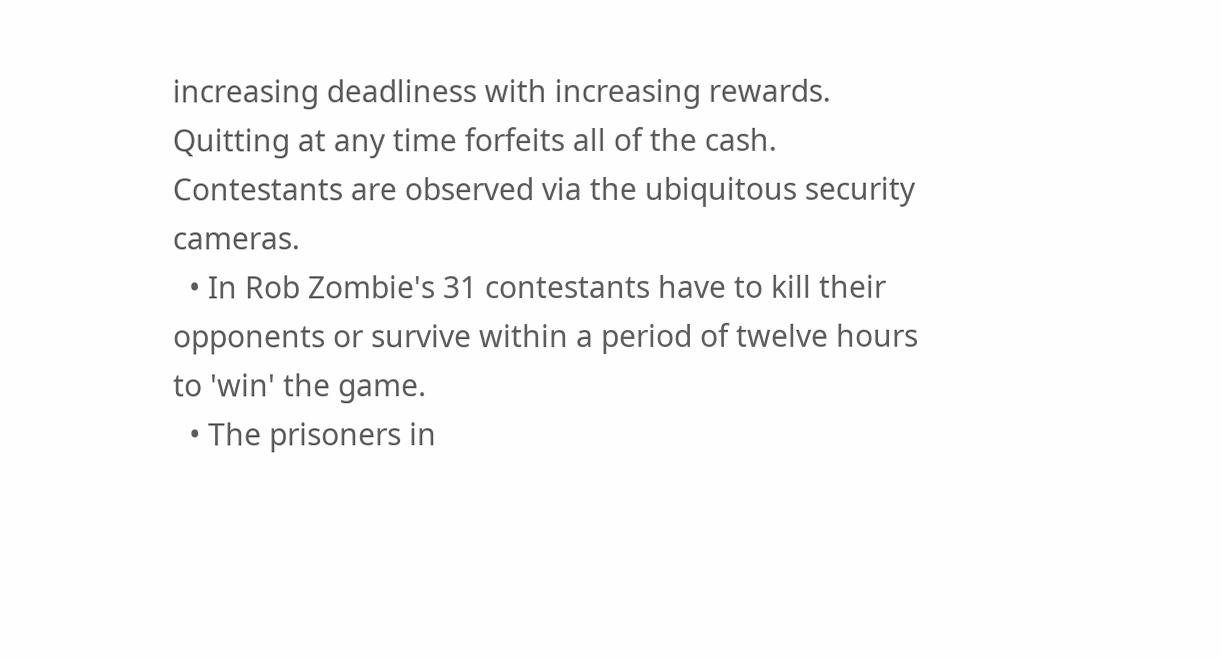increasing deadliness with increasing rewards. Quitting at any time forfeits all of the cash. Contestants are observed via the ubiquitous security cameras.
  • In Rob Zombie's 31 contestants have to kill their opponents or survive within a period of twelve hours to 'win' the game.
  • The prisoners in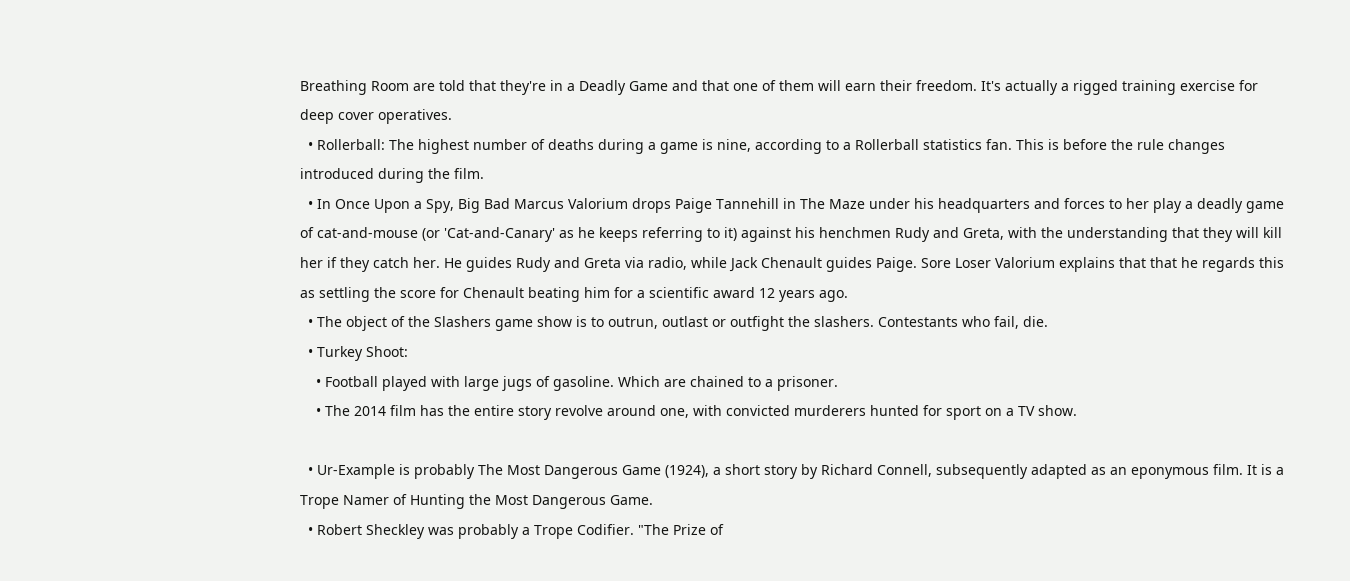Breathing Room are told that they're in a Deadly Game and that one of them will earn their freedom. It's actually a rigged training exercise for deep cover operatives.
  • Rollerball: The highest number of deaths during a game is nine, according to a Rollerball statistics fan. This is before the rule changes introduced during the film.
  • In Once Upon a Spy, Big Bad Marcus Valorium drops Paige Tannehill in The Maze under his headquarters and forces to her play a deadly game of cat-and-mouse (or 'Cat-and-Canary' as he keeps referring to it) against his henchmen Rudy and Greta, with the understanding that they will kill her if they catch her. He guides Rudy and Greta via radio, while Jack Chenault guides Paige. Sore Loser Valorium explains that that he regards this as settling the score for Chenault beating him for a scientific award 12 years ago.
  • The object of the Slashers game show is to outrun, outlast or outfight the slashers. Contestants who fail, die.
  • Turkey Shoot:
    • Football played with large jugs of gasoline. Which are chained to a prisoner.
    • The 2014 film has the entire story revolve around one, with convicted murderers hunted for sport on a TV show.

  • Ur-Example is probably The Most Dangerous Game (1924), a short story by Richard Connell, subsequently adapted as an eponymous film. It is a Trope Namer of Hunting the Most Dangerous Game.
  • Robert Sheckley was probably a Trope Codifier. "The Prize of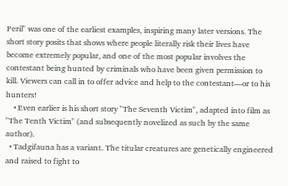Peril" was one of the earliest examples, inspiring many later versions. The short story posits that shows where people literally risk their lives have become extremely popular, and one of the most popular involves the contestant being hunted by criminals who have been given permission to kill. Viewers can call in to offer advice and help to the contestant—or to his hunters!
    • Even earlier is his short story "The Seventh Victim", adapted into film as "The Tenth Victim" (and subsequently novelized as such by the same author).
  • Tadgifauna has a variant. The titular creatures are genetically engineered and raised to fight to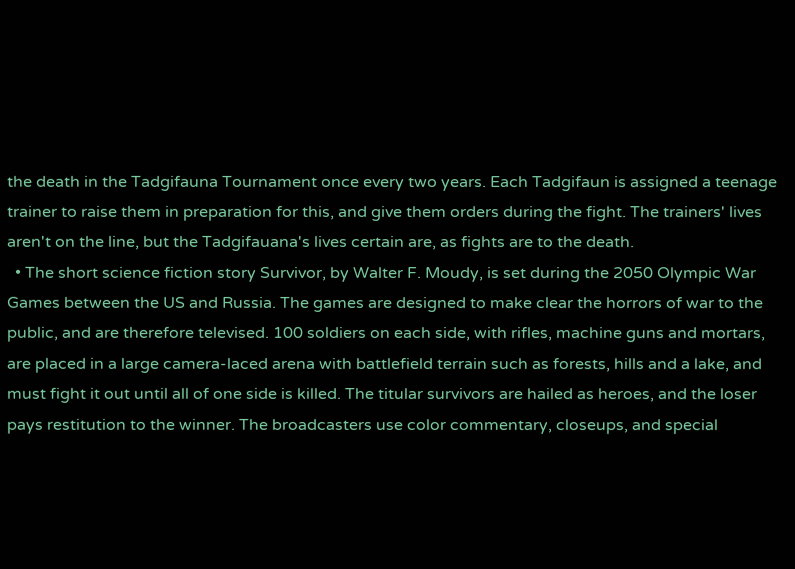the death in the Tadgifauna Tournament once every two years. Each Tadgifaun is assigned a teenage trainer to raise them in preparation for this, and give them orders during the fight. The trainers' lives aren't on the line, but the Tadgifauana's lives certain are, as fights are to the death.
  • The short science fiction story Survivor, by Walter F. Moudy, is set during the 2050 Olympic War Games between the US and Russia. The games are designed to make clear the horrors of war to the public, and are therefore televised. 100 soldiers on each side, with rifles, machine guns and mortars, are placed in a large camera-laced arena with battlefield terrain such as forests, hills and a lake, and must fight it out until all of one side is killed. The titular survivors are hailed as heroes, and the loser pays restitution to the winner. The broadcasters use color commentary, closeups, and special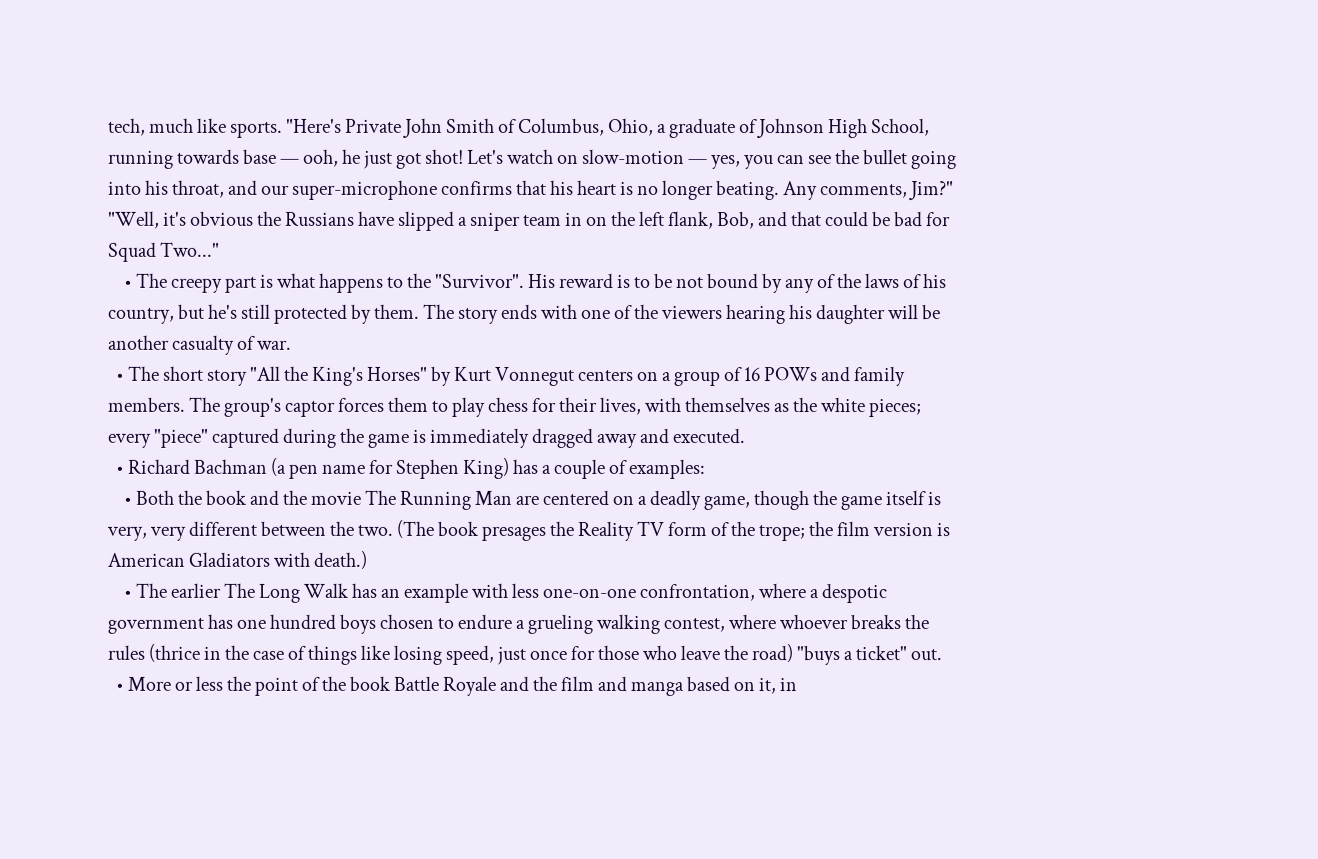tech, much like sports. "Here's Private John Smith of Columbus, Ohio, a graduate of Johnson High School, running towards base — ooh, he just got shot! Let's watch on slow-motion — yes, you can see the bullet going into his throat, and our super-microphone confirms that his heart is no longer beating. Any comments, Jim?" "Well, it's obvious the Russians have slipped a sniper team in on the left flank, Bob, and that could be bad for Squad Two..."
    • The creepy part is what happens to the "Survivor". His reward is to be not bound by any of the laws of his country, but he's still protected by them. The story ends with one of the viewers hearing his daughter will be another casualty of war.
  • The short story "All the King's Horses" by Kurt Vonnegut centers on a group of 16 POWs and family members. The group's captor forces them to play chess for their lives, with themselves as the white pieces; every "piece" captured during the game is immediately dragged away and executed.
  • Richard Bachman (a pen name for Stephen King) has a couple of examples:
    • Both the book and the movie The Running Man are centered on a deadly game, though the game itself is very, very different between the two. (The book presages the Reality TV form of the trope; the film version is American Gladiators with death.)
    • The earlier The Long Walk has an example with less one-on-one confrontation, where a despotic government has one hundred boys chosen to endure a grueling walking contest, where whoever breaks the rules (thrice in the case of things like losing speed, just once for those who leave the road) "buys a ticket" out.
  • More or less the point of the book Battle Royale and the film and manga based on it, in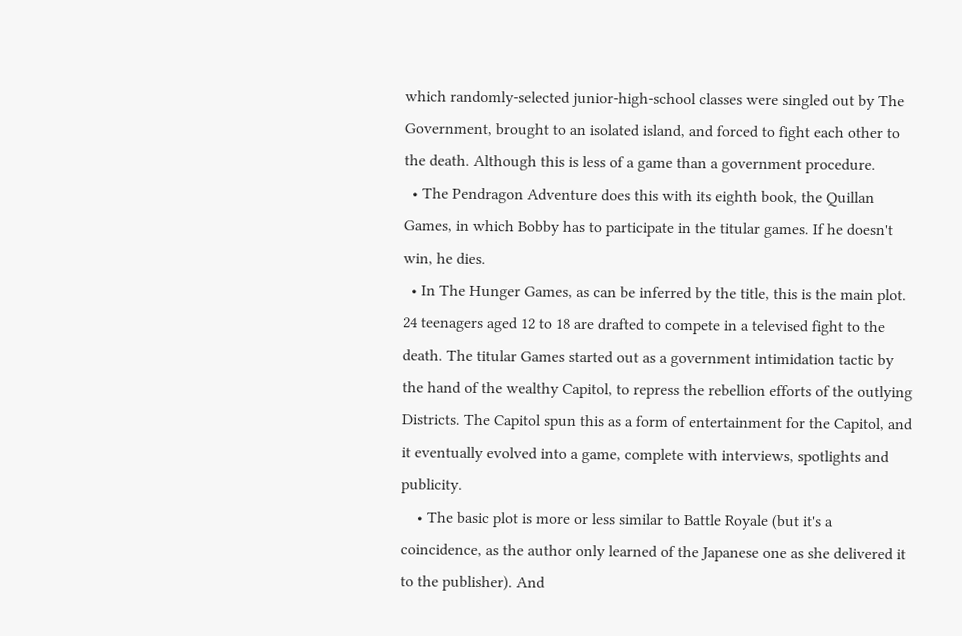which randomly-selected junior-high-school classes were singled out by The Government, brought to an isolated island, and forced to fight each other to the death. Although this is less of a game than a government procedure.
  • The Pendragon Adventure does this with its eighth book, the Quillan Games, in which Bobby has to participate in the titular games. If he doesn't win, he dies.
  • In The Hunger Games, as can be inferred by the title, this is the main plot. 24 teenagers aged 12 to 18 are drafted to compete in a televised fight to the death. The titular Games started out as a government intimidation tactic by the hand of the wealthy Capitol, to repress the rebellion efforts of the outlying Districts. The Capitol spun this as a form of entertainment for the Capitol, and it eventually evolved into a game, complete with interviews, spotlights and publicity.
    • The basic plot is more or less similar to Battle Royale (but it's a coincidence, as the author only learned of the Japanese one as she delivered it to the publisher). And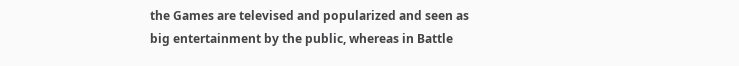the Games are televised and popularized and seen as big entertainment by the public, whereas in Battle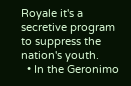Royale it's a secretive program to suppress the nation's youth.
  • In the Geronimo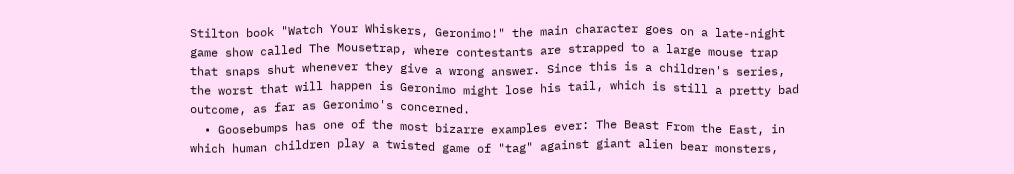Stilton book "Watch Your Whiskers, Geronimo!" the main character goes on a late-night game show called The Mousetrap, where contestants are strapped to a large mouse trap that snaps shut whenever they give a wrong answer. Since this is a children's series, the worst that will happen is Geronimo might lose his tail, which is still a pretty bad outcome, as far as Geronimo's concerned.
  • Goosebumps has one of the most bizarre examples ever: The Beast From the East, in which human children play a twisted game of "tag" against giant alien bear monsters,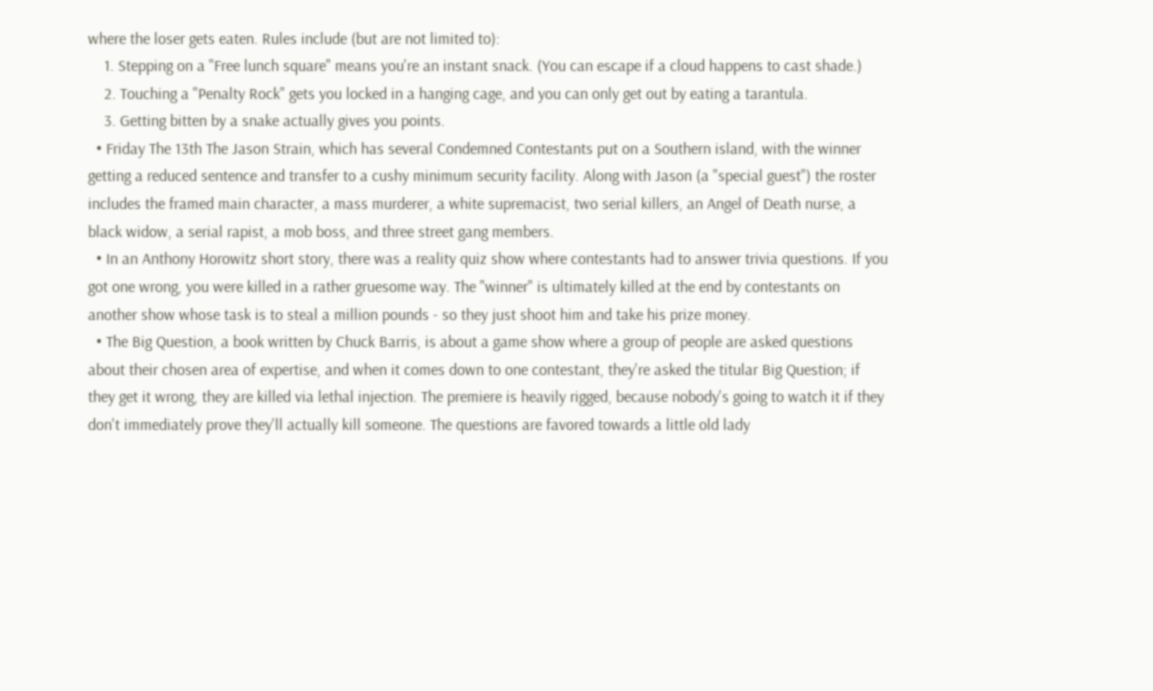where the loser gets eaten. Rules include (but are not limited to):
    1. Stepping on a "Free lunch square" means you're an instant snack. (You can escape if a cloud happens to cast shade.)
    2. Touching a "Penalty Rock" gets you locked in a hanging cage, and you can only get out by eating a tarantula.
    3. Getting bitten by a snake actually gives you points.
  • Friday The 13th The Jason Strain, which has several Condemned Contestants put on a Southern island, with the winner getting a reduced sentence and transfer to a cushy minimum security facility. Along with Jason (a "special guest") the roster includes the framed main character, a mass murderer, a white supremacist, two serial killers, an Angel of Death nurse, a black widow, a serial rapist, a mob boss, and three street gang members.
  • In an Anthony Horowitz short story, there was a reality quiz show where contestants had to answer trivia questions. If you got one wrong, you were killed in a rather gruesome way. The "winner" is ultimately killed at the end by contestants on another show whose task is to steal a million pounds - so they just shoot him and take his prize money.
  • The Big Question, a book written by Chuck Barris, is about a game show where a group of people are asked questions about their chosen area of expertise, and when it comes down to one contestant, they're asked the titular Big Question; if they get it wrong, they are killed via lethal injection. The premiere is heavily rigged, because nobody's going to watch it if they don't immediately prove they'll actually kill someone. The questions are favored towards a little old lady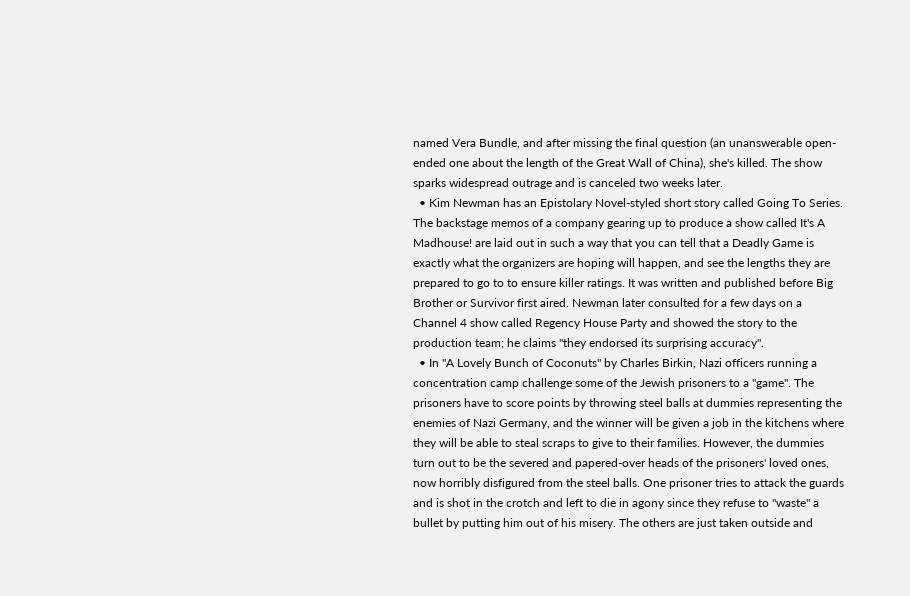named Vera Bundle, and after missing the final question (an unanswerable open-ended one about the length of the Great Wall of China), she's killed. The show sparks widespread outrage and is canceled two weeks later.
  • Kim Newman has an Epistolary Novel-styled short story called Going To Series. The backstage memos of a company gearing up to produce a show called It's A Madhouse! are laid out in such a way that you can tell that a Deadly Game is exactly what the organizers are hoping will happen, and see the lengths they are prepared to go to to ensure killer ratings. It was written and published before Big Brother or Survivor first aired. Newman later consulted for a few days on a Channel 4 show called Regency House Party and showed the story to the production team; he claims "they endorsed its surprising accuracy".
  • In "A Lovely Bunch of Coconuts" by Charles Birkin, Nazi officers running a concentration camp challenge some of the Jewish prisoners to a "game". The prisoners have to score points by throwing steel balls at dummies representing the enemies of Nazi Germany, and the winner will be given a job in the kitchens where they will be able to steal scraps to give to their families. However, the dummies turn out to be the severed and papered-over heads of the prisoners' loved ones, now horribly disfigured from the steel balls. One prisoner tries to attack the guards and is shot in the crotch and left to die in agony since they refuse to "waste" a bullet by putting him out of his misery. The others are just taken outside and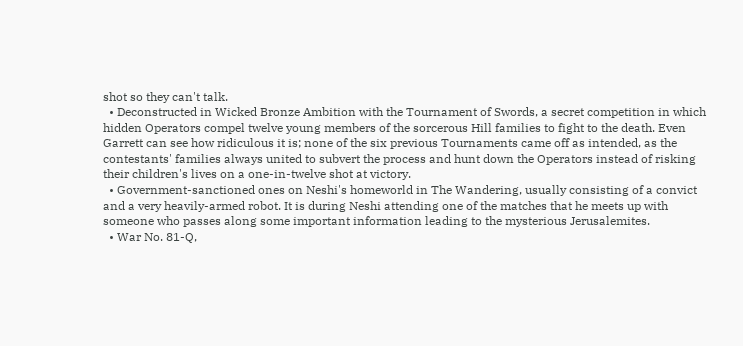shot so they can't talk.
  • Deconstructed in Wicked Bronze Ambition with the Tournament of Swords, a secret competition in which hidden Operators compel twelve young members of the sorcerous Hill families to fight to the death. Even Garrett can see how ridiculous it is; none of the six previous Tournaments came off as intended, as the contestants' families always united to subvert the process and hunt down the Operators instead of risking their children's lives on a one-in-twelve shot at victory.
  • Government-sanctioned ones on Neshi's homeworld in The Wandering, usually consisting of a convict and a very heavily-armed robot. It is during Neshi attending one of the matches that he meets up with someone who passes along some important information leading to the mysterious Jerusalemites.
  • War No. 81-Q,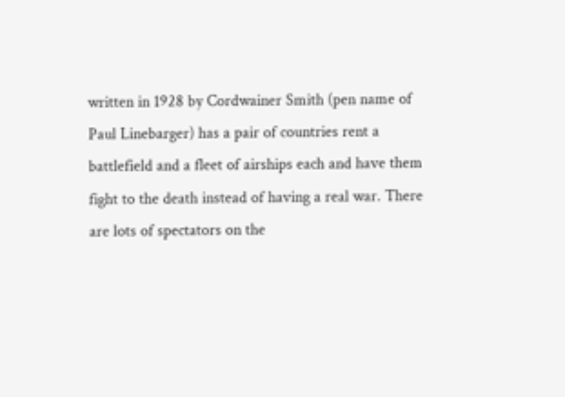written in 1928 by Cordwainer Smith (pen name of Paul Linebarger) has a pair of countries rent a battlefield and a fleet of airships each and have them fight to the death instead of having a real war. There are lots of spectators on the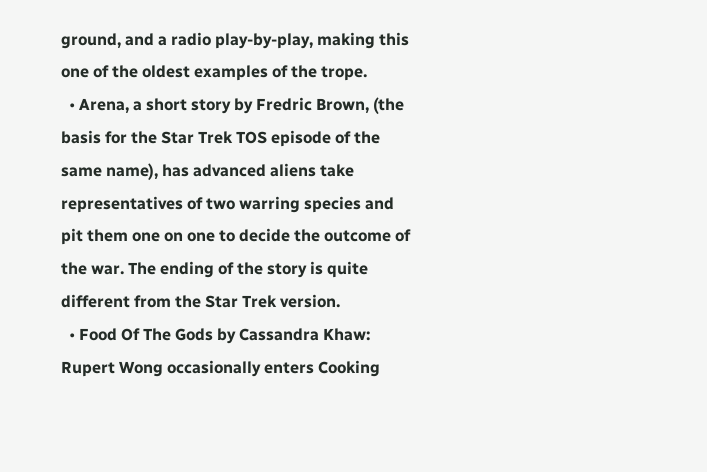ground, and a radio play-by-play, making this one of the oldest examples of the trope.
  • Arena, a short story by Fredric Brown, (the basis for the Star Trek TOS episode of the same name), has advanced aliens take representatives of two warring species and pit them one on one to decide the outcome of the war. The ending of the story is quite different from the Star Trek version.
  • Food Of The Gods by Cassandra Khaw: Rupert Wong occasionally enters Cooking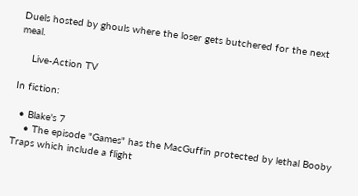Duels hosted by ghouls where the loser gets butchered for the next meal.

    Live-Action TV

In fiction:

  • Blake's 7
    • The episode "Games" has the MacGuffin protected by lethal Booby Traps which include a flight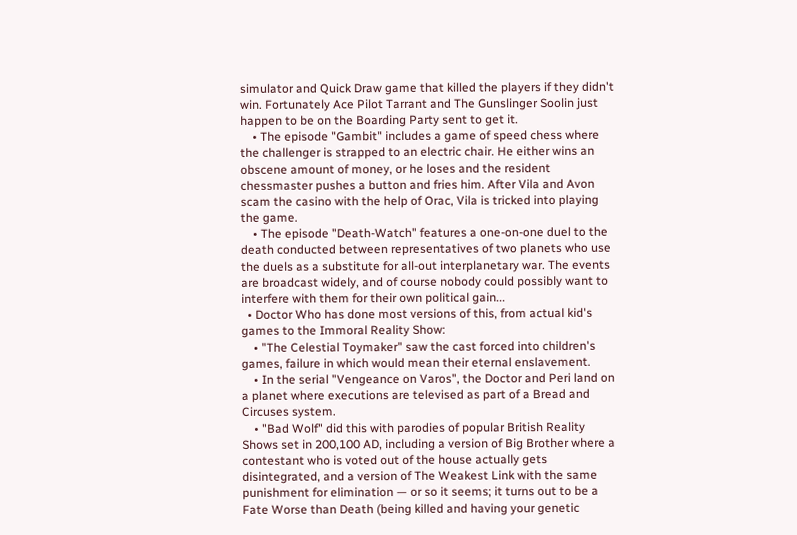simulator and Quick Draw game that killed the players if they didn't win. Fortunately Ace Pilot Tarrant and The Gunslinger Soolin just happen to be on the Boarding Party sent to get it.
    • The episode "Gambit" includes a game of speed chess where the challenger is strapped to an electric chair. He either wins an obscene amount of money, or he loses and the resident chessmaster pushes a button and fries him. After Vila and Avon scam the casino with the help of Orac, Vila is tricked into playing the game.
    • The episode "Death-Watch" features a one-on-one duel to the death conducted between representatives of two planets who use the duels as a substitute for all-out interplanetary war. The events are broadcast widely, and of course nobody could possibly want to interfere with them for their own political gain...
  • Doctor Who has done most versions of this, from actual kid's games to the Immoral Reality Show:
    • "The Celestial Toymaker" saw the cast forced into children's games, failure in which would mean their eternal enslavement.
    • In the serial "Vengeance on Varos", the Doctor and Peri land on a planet where executions are televised as part of a Bread and Circuses system.
    • "Bad Wolf" did this with parodies of popular British Reality Shows set in 200,100 AD, including a version of Big Brother where a contestant who is voted out of the house actually gets disintegrated, and a version of The Weakest Link with the same punishment for elimination — or so it seems; it turns out to be a Fate Worse than Death (being killed and having your genetic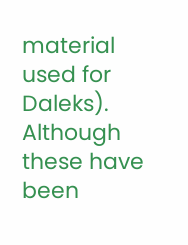material used for Daleks). Although these have been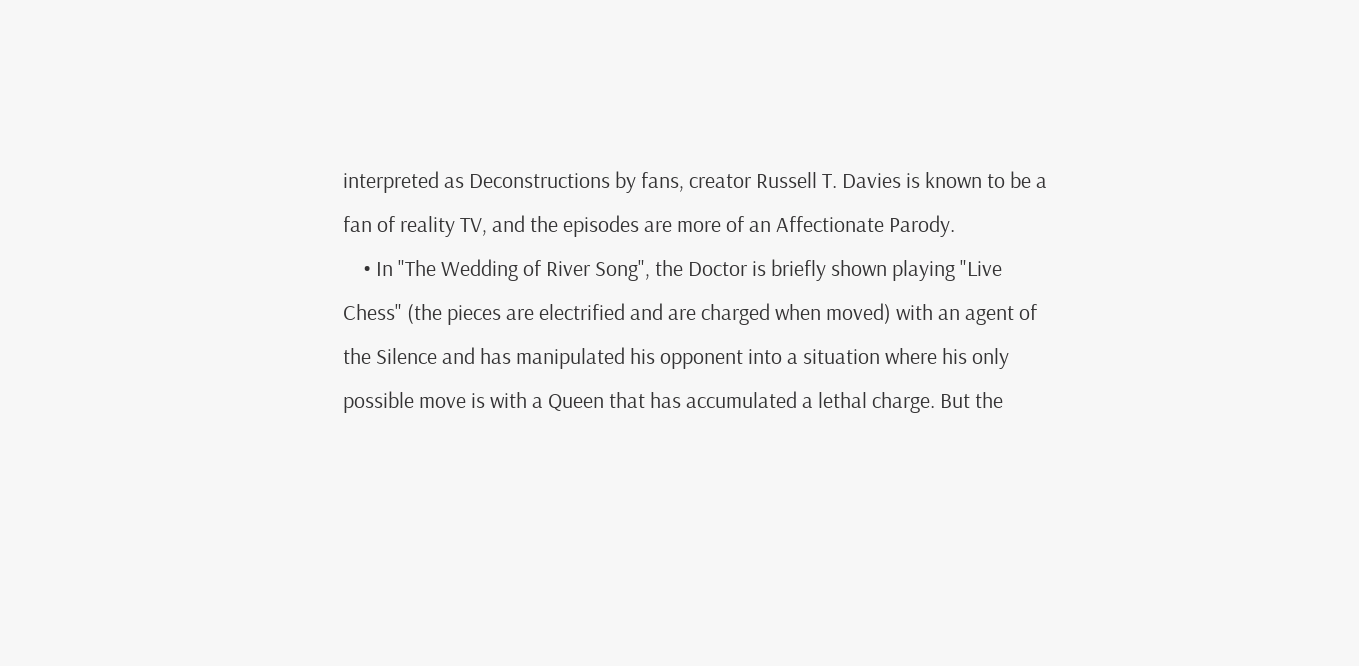interpreted as Deconstructions by fans, creator Russell T. Davies is known to be a fan of reality TV, and the episodes are more of an Affectionate Parody.
    • In "The Wedding of River Song", the Doctor is briefly shown playing "Live Chess" (the pieces are electrified and are charged when moved) with an agent of the Silence and has manipulated his opponent into a situation where his only possible move is with a Queen that has accumulated a lethal charge. But the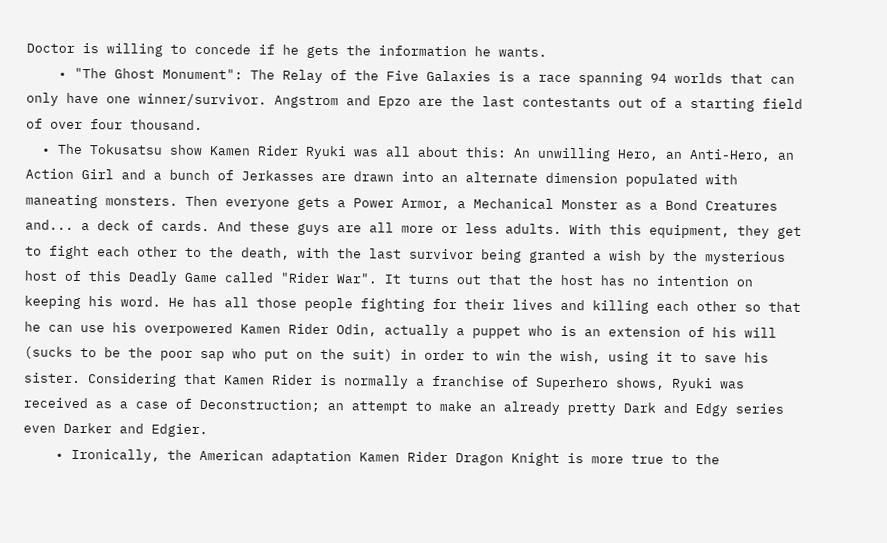Doctor is willing to concede if he gets the information he wants.
    • "The Ghost Monument": The Relay of the Five Galaxies is a race spanning 94 worlds that can only have one winner/survivor. Angstrom and Epzo are the last contestants out of a starting field of over four thousand.
  • The Tokusatsu show Kamen Rider Ryuki was all about this: An unwilling Hero, an Anti-Hero, an Action Girl and a bunch of Jerkasses are drawn into an alternate dimension populated with maneating monsters. Then everyone gets a Power Armor, a Mechanical Monster as a Bond Creatures and... a deck of cards. And these guys are all more or less adults. With this equipment, they get to fight each other to the death, with the last survivor being granted a wish by the mysterious host of this Deadly Game called "Rider War". It turns out that the host has no intention on keeping his word. He has all those people fighting for their lives and killing each other so that he can use his overpowered Kamen Rider Odin, actually a puppet who is an extension of his will (sucks to be the poor sap who put on the suit) in order to win the wish, using it to save his sister. Considering that Kamen Rider is normally a franchise of Superhero shows, Ryuki was received as a case of Deconstruction; an attempt to make an already pretty Dark and Edgy series even Darker and Edgier.
    • Ironically, the American adaptation Kamen Rider Dragon Knight is more true to the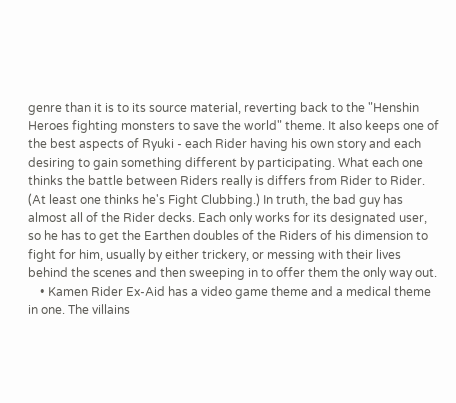genre than it is to its source material, reverting back to the "Henshin Heroes fighting monsters to save the world" theme. It also keeps one of the best aspects of Ryuki - each Rider having his own story and each desiring to gain something different by participating. What each one thinks the battle between Riders really is differs from Rider to Rider. (At least one thinks he's Fight Clubbing.) In truth, the bad guy has almost all of the Rider decks. Each only works for its designated user, so he has to get the Earthen doubles of the Riders of his dimension to fight for him, usually by either trickery, or messing with their lives behind the scenes and then sweeping in to offer them the only way out.
    • Kamen Rider Ex-Aid has a video game theme and a medical theme in one. The villains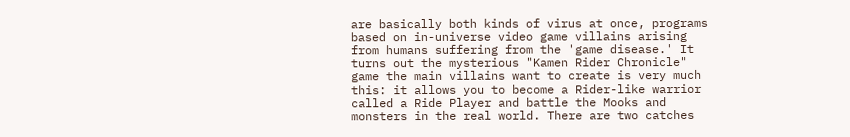are basically both kinds of virus at once, programs based on in-universe video game villains arising from humans suffering from the 'game disease.' It turns out the mysterious "Kamen Rider Chronicle" game the main villains want to create is very much this: it allows you to become a Rider-like warrior called a Ride Player and battle the Mooks and monsters in the real world. There are two catches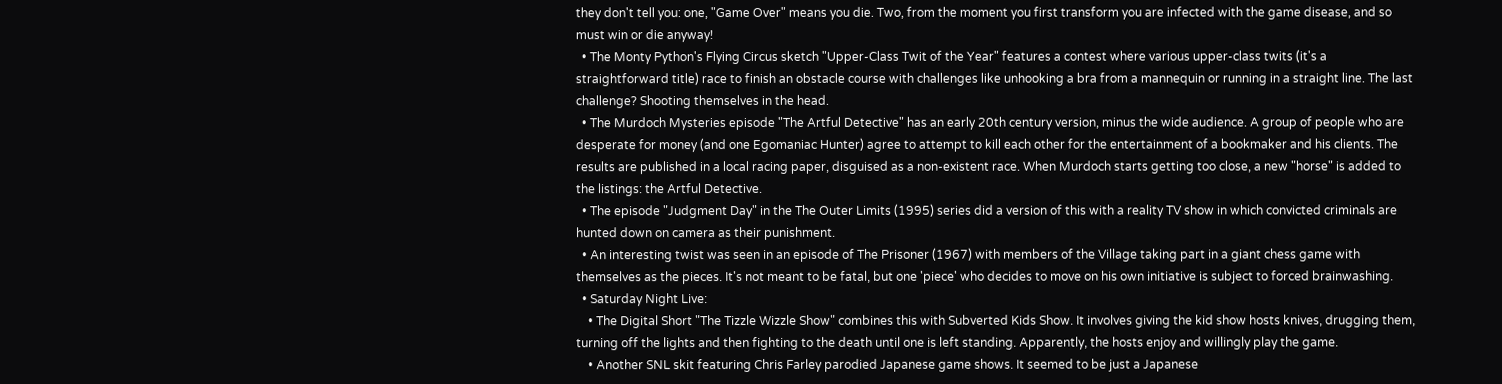they don't tell you: one, "Game Over" means you die. Two, from the moment you first transform you are infected with the game disease, and so must win or die anyway!
  • The Monty Python's Flying Circus sketch "Upper-Class Twit of the Year" features a contest where various upper-class twits (it's a straightforward title) race to finish an obstacle course with challenges like unhooking a bra from a mannequin or running in a straight line. The last challenge? Shooting themselves in the head.
  • The Murdoch Mysteries episode "The Artful Detective" has an early 20th century version, minus the wide audience. A group of people who are desperate for money (and one Egomaniac Hunter) agree to attempt to kill each other for the entertainment of a bookmaker and his clients. The results are published in a local racing paper, disguised as a non-existent race. When Murdoch starts getting too close, a new "horse" is added to the listings: the Artful Detective.
  • The episode "Judgment Day" in the The Outer Limits (1995) series did a version of this with a reality TV show in which convicted criminals are hunted down on camera as their punishment.
  • An interesting twist was seen in an episode of The Prisoner (1967) with members of the Village taking part in a giant chess game with themselves as the pieces. It's not meant to be fatal, but one 'piece' who decides to move on his own initiative is subject to forced brainwashing.
  • Saturday Night Live:
    • The Digital Short "The Tizzle Wizzle Show" combines this with Subverted Kids Show. It involves giving the kid show hosts knives, drugging them, turning off the lights and then fighting to the death until one is left standing. Apparently, the hosts enjoy and willingly play the game.
    • Another SNL skit featuring Chris Farley parodied Japanese game shows. It seemed to be just a Japanese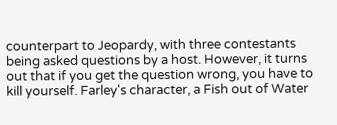counterpart to Jeopardy, with three contestants being asked questions by a host. However, it turns out that if you get the question wrong, you have to kill yourself. Farley's character, a Fish out of Water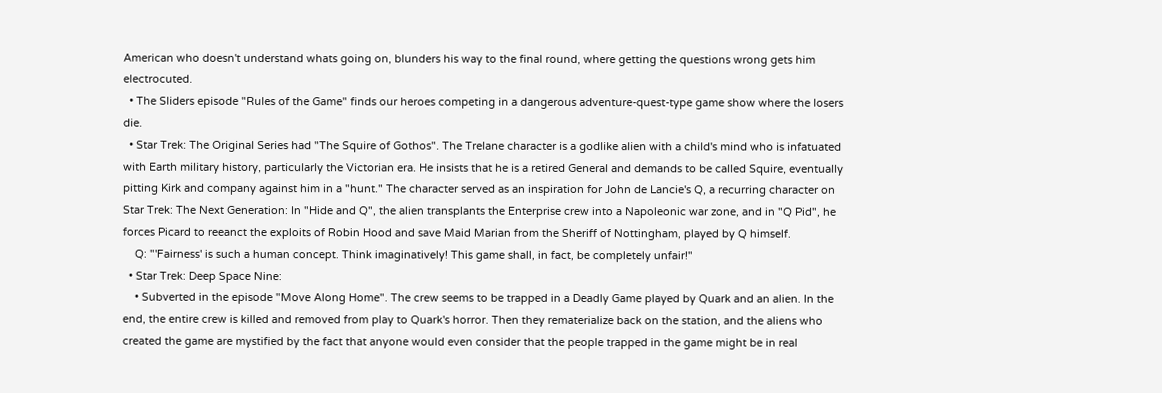American who doesn't understand whats going on, blunders his way to the final round, where getting the questions wrong gets him electrocuted.
  • The Sliders episode "Rules of the Game" finds our heroes competing in a dangerous adventure-quest-type game show where the losers die.
  • Star Trek: The Original Series had "The Squire of Gothos". The Trelane character is a godlike alien with a child's mind who is infatuated with Earth military history, particularly the Victorian era. He insists that he is a retired General and demands to be called Squire, eventually pitting Kirk and company against him in a "hunt." The character served as an inspiration for John de Lancie's Q, a recurring character on Star Trek: The Next Generation: In "Hide and Q", the alien transplants the Enterprise crew into a Napoleonic war zone, and in "Q Pid", he forces Picard to reeanct the exploits of Robin Hood and save Maid Marian from the Sheriff of Nottingham, played by Q himself.
    Q: "'Fairness' is such a human concept. Think imaginatively! This game shall, in fact, be completely unfair!"
  • Star Trek: Deep Space Nine:
    • Subverted in the episode "Move Along Home". The crew seems to be trapped in a Deadly Game played by Quark and an alien. In the end, the entire crew is killed and removed from play to Quark's horror. Then they rematerialize back on the station, and the aliens who created the game are mystified by the fact that anyone would even consider that the people trapped in the game might be in real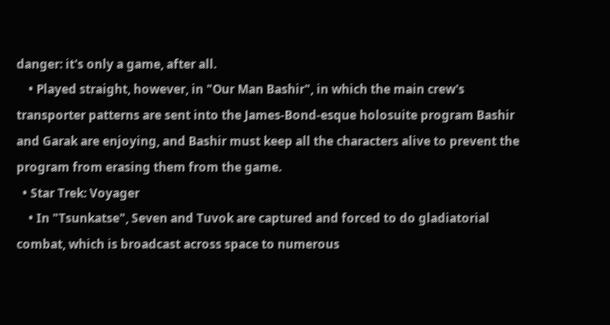danger: it's only a game, after all.
    • Played straight, however, in "Our Man Bashir", in which the main crew's transporter patterns are sent into the James-Bond-esque holosuite program Bashir and Garak are enjoying, and Bashir must keep all the characters alive to prevent the program from erasing them from the game.
  • Star Trek: Voyager
    • In "Tsunkatse", Seven and Tuvok are captured and forced to do gladiatorial combat, which is broadcast across space to numerous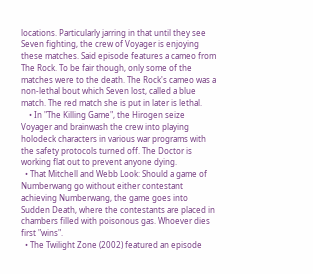locations. Particularly jarring in that until they see Seven fighting, the crew of Voyager is enjoying these matches. Said episode features a cameo from The Rock. To be fair though, only some of the matches were to the death. The Rock's cameo was a non-lethal bout which Seven lost, called a blue match. The red match she is put in later is lethal.
    • In "The Killing Game", the Hirogen seize Voyager and brainwash the crew into playing holodeck characters in various war programs with the safety protocols turned off. The Doctor is working flat out to prevent anyone dying.
  • That Mitchell and Webb Look: Should a game of Numberwang go without either contestant achieving Numberwang, the game goes into Sudden Death, where the contestants are placed in chambers filled with poisonous gas. Whoever dies first "wins".
  • The Twilight Zone (2002) featured an episode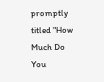promptly titled "How Much Do You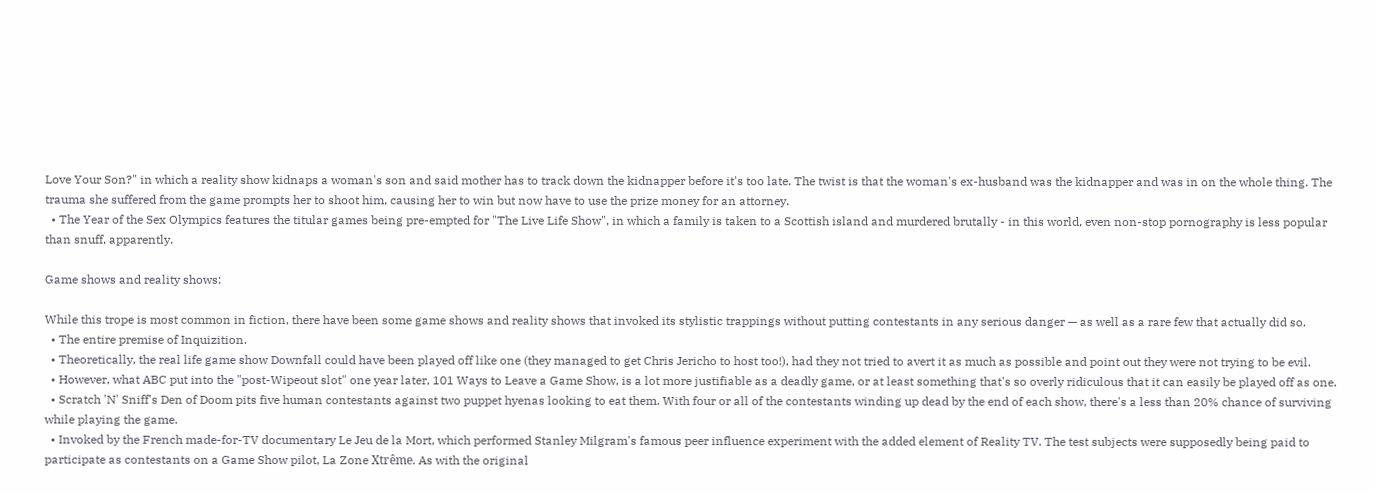Love Your Son?" in which a reality show kidnaps a woman's son and said mother has to track down the kidnapper before it's too late. The twist is that the woman's ex-husband was the kidnapper and was in on the whole thing. The trauma she suffered from the game prompts her to shoot him, causing her to win but now have to use the prize money for an attorney.
  • The Year of the Sex Olympics features the titular games being pre-empted for "The Live Life Show", in which a family is taken to a Scottish island and murdered brutally - in this world, even non-stop pornography is less popular than snuff, apparently.

Game shows and reality shows:

While this trope is most common in fiction, there have been some game shows and reality shows that invoked its stylistic trappings without putting contestants in any serious danger — as well as a rare few that actually did so.
  • The entire premise of Inquizition.
  • Theoretically, the real life game show Downfall could have been played off like one (they managed to get Chris Jericho to host too!), had they not tried to avert it as much as possible and point out they were not trying to be evil.
  • However, what ABC put into the "post-Wipeout slot" one year later, 101 Ways to Leave a Game Show, is a lot more justifiable as a deadly game, or at least something that's so overly ridiculous that it can easily be played off as one.
  • Scratch 'N' Sniff's Den of Doom pits five human contestants against two puppet hyenas looking to eat them. With four or all of the contestants winding up dead by the end of each show, there's a less than 20% chance of surviving while playing the game.
  • Invoked by the French made-for-TV documentary Le Jeu de la Mort, which performed Stanley Milgram's famous peer influence experiment with the added element of Reality TV. The test subjects were supposedly being paid to participate as contestants on a Game Show pilot, La Zone Xtrême. As with the original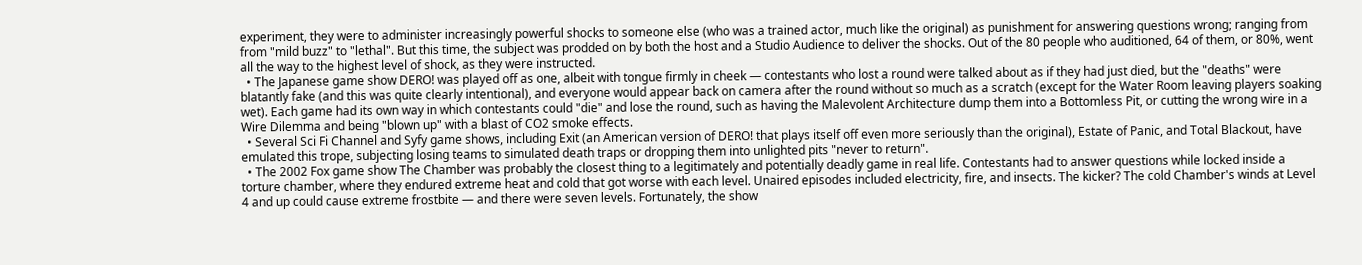experiment, they were to administer increasingly powerful shocks to someone else (who was a trained actor, much like the original) as punishment for answering questions wrong; ranging from from "mild buzz" to "lethal". But this time, the subject was prodded on by both the host and a Studio Audience to deliver the shocks. Out of the 80 people who auditioned, 64 of them, or 80%, went all the way to the highest level of shock, as they were instructed.
  • The Japanese game show DERO! was played off as one, albeit with tongue firmly in cheek — contestants who lost a round were talked about as if they had just died, but the "deaths" were blatantly fake (and this was quite clearly intentional), and everyone would appear back on camera after the round without so much as a scratch (except for the Water Room leaving players soaking wet). Each game had its own way in which contestants could "die" and lose the round, such as having the Malevolent Architecture dump them into a Bottomless Pit, or cutting the wrong wire in a Wire Dilemma and being "blown up" with a blast of CO2 smoke effects.
  • Several Sci Fi Channel and Syfy game shows, including Exit (an American version of DERO! that plays itself off even more seriously than the original), Estate of Panic, and Total Blackout, have emulated this trope, subjecting losing teams to simulated death traps or dropping them into unlighted pits "never to return".
  • The 2002 Fox game show The Chamber was probably the closest thing to a legitimately and potentially deadly game in real life. Contestants had to answer questions while locked inside a torture chamber, where they endured extreme heat and cold that got worse with each level. Unaired episodes included electricity, fire, and insects. The kicker? The cold Chamber's winds at Level 4 and up could cause extreme frostbite — and there were seven levels. Fortunately, the show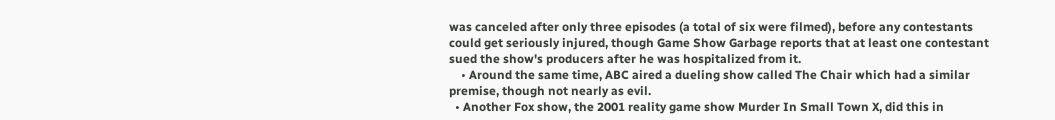was canceled after only three episodes (a total of six were filmed), before any contestants could get seriously injured, though Game Show Garbage reports that at least one contestant sued the show's producers after he was hospitalized from it.
    • Around the same time, ABC aired a dueling show called The Chair which had a similar premise, though not nearly as evil.
  • Another Fox show, the 2001 reality game show Murder In Small Town X, did this in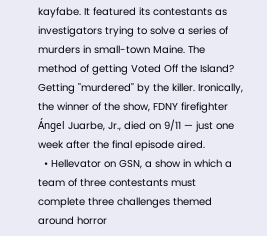kayfabe. It featured its contestants as investigators trying to solve a series of murders in small-town Maine. The method of getting Voted Off the Island? Getting "murdered" by the killer. Ironically, the winner of the show, FDNY firefighter Ángel Juarbe, Jr., died on 9/11 — just one week after the final episode aired.
  • Hellevator on GSN, a show in which a team of three contestants must complete three challenges themed around horror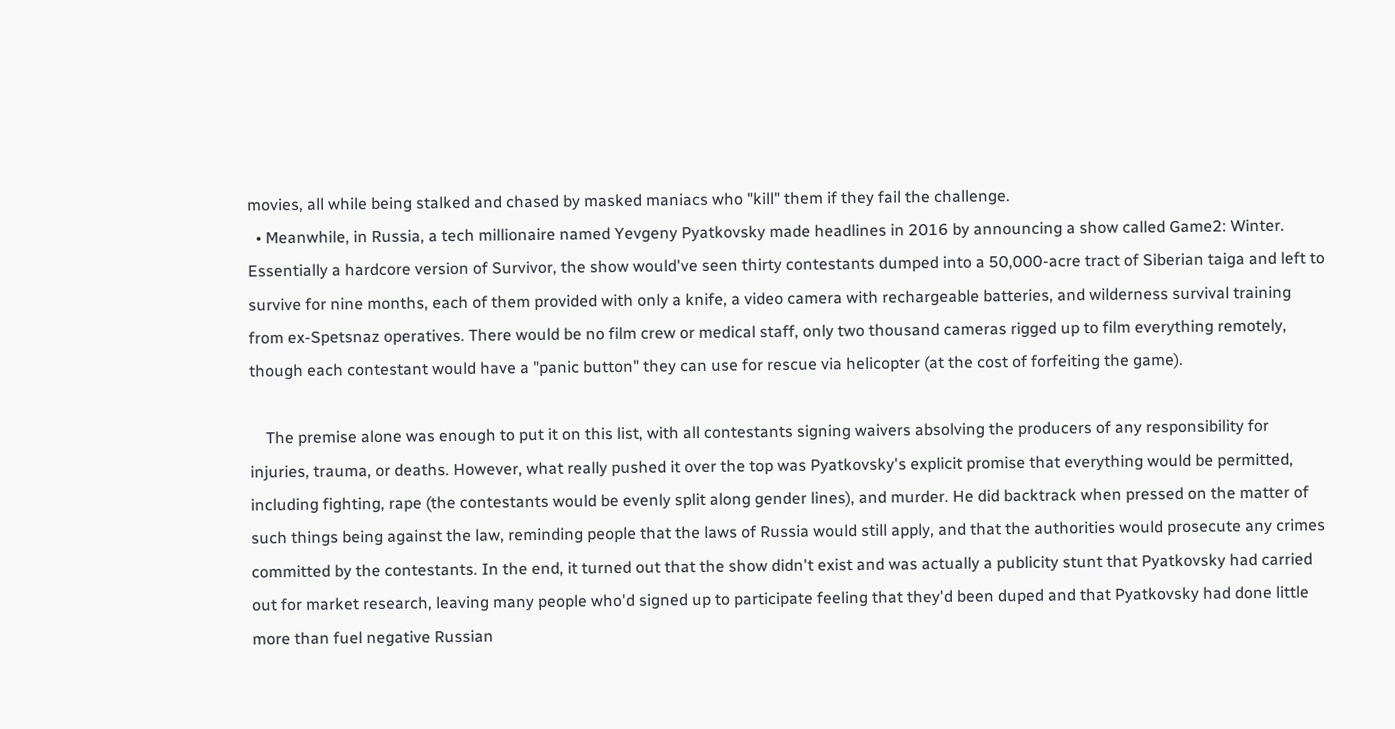movies, all while being stalked and chased by masked maniacs who "kill" them if they fail the challenge.
  • Meanwhile, in Russia, a tech millionaire named Yevgeny Pyatkovsky made headlines in 2016 by announcing a show called Game2: Winter. Essentially a hardcore version of Survivor, the show would've seen thirty contestants dumped into a 50,000-acre tract of Siberian taiga and left to survive for nine months, each of them provided with only a knife, a video camera with rechargeable batteries, and wilderness survival training from ex-Spetsnaz operatives. There would be no film crew or medical staff, only two thousand cameras rigged up to film everything remotely, though each contestant would have a "panic button" they can use for rescue via helicopter (at the cost of forfeiting the game).

    The premise alone was enough to put it on this list, with all contestants signing waivers absolving the producers of any responsibility for injuries, trauma, or deaths. However, what really pushed it over the top was Pyatkovsky's explicit promise that everything would be permitted, including fighting, rape (the contestants would be evenly split along gender lines), and murder. He did backtrack when pressed on the matter of such things being against the law, reminding people that the laws of Russia would still apply, and that the authorities would prosecute any crimes committed by the contestants. In the end, it turned out that the show didn't exist and was actually a publicity stunt that Pyatkovsky had carried out for market research, leaving many people who'd signed up to participate feeling that they'd been duped and that Pyatkovsky had done little more than fuel negative Russian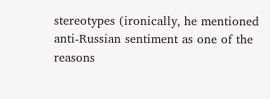stereotypes (ironically, he mentioned anti-Russian sentiment as one of the reasons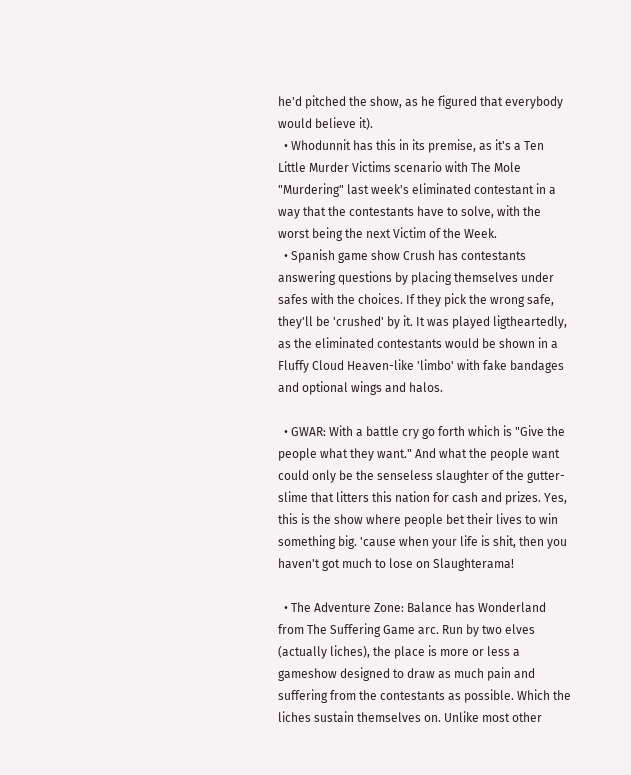he'd pitched the show, as he figured that everybody would believe it).
  • Whodunnit has this in its premise, as it's a Ten Little Murder Victims scenario with The Mole "Murdering" last week's eliminated contestant in a way that the contestants have to solve, with the worst being the next Victim of the Week.
  • Spanish game show Crush has contestants answering questions by placing themselves under safes with the choices. If they pick the wrong safe, they'll be 'crushed' by it. It was played ligtheartedly, as the eliminated contestants would be shown in a Fluffy Cloud Heaven-like 'limbo' with fake bandages and optional wings and halos.

  • GWAR: With a battle cry go forth which is "Give the people what they want." And what the people want could only be the senseless slaughter of the gutter-slime that litters this nation for cash and prizes. Yes, this is the show where people bet their lives to win something big. 'cause when your life is shit, then you haven't got much to lose on Slaughterama!

  • The Adventure Zone: Balance has Wonderland from The Suffering Game arc. Run by two elves (actually liches), the place is more or less a gameshow designed to draw as much pain and suffering from the contestants as possible. Which the liches sustain themselves on. Unlike most other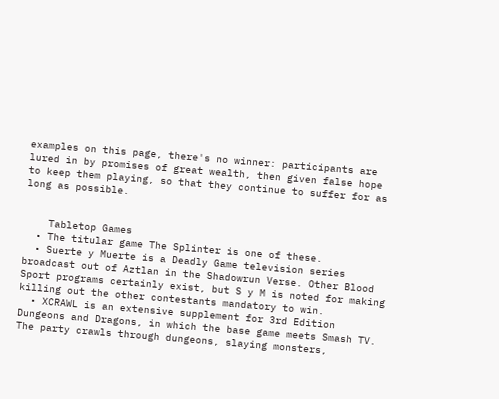examples on this page, there's no winner: participants are lured in by promises of great wealth, then given false hope to keep them playing, so that they continue to suffer for as long as possible.


    Tabletop Games
  • The titular game The Splinter is one of these.
  • Suerte y Muerte is a Deadly Game television series broadcast out of Aztlan in the Shadowrun Verse. Other Blood Sport programs certainly exist, but S y M is noted for making killing out the other contestants mandatory to win.
  • XCRAWL is an extensive supplement for 3rd Edition Dungeons and Dragons, in which the base game meets Smash TV. The party crawls through dungeons, slaying monsters,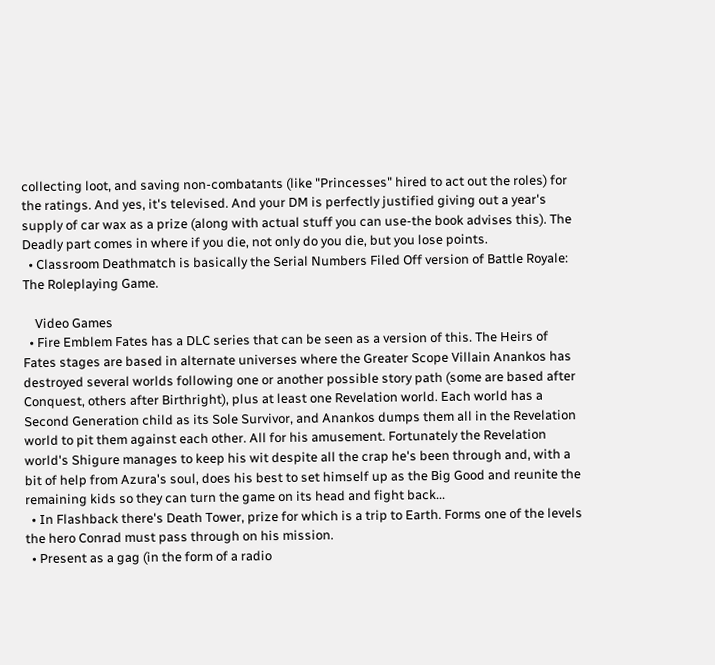collecting loot, and saving non-combatants (like "Princesses" hired to act out the roles) for the ratings. And yes, it's televised. And your DM is perfectly justified giving out a year's supply of car wax as a prize (along with actual stuff you can use-the book advises this). The Deadly part comes in where if you die, not only do you die, but you lose points.
  • Classroom Deathmatch is basically the Serial Numbers Filed Off version of Battle Royale: The Roleplaying Game.

    Video Games
  • Fire Emblem Fates has a DLC series that can be seen as a version of this. The Heirs of Fates stages are based in alternate universes where the Greater Scope Villain Anankos has destroyed several worlds following one or another possible story path (some are based after Conquest, others after Birthright), plus at least one Revelation world. Each world has a Second Generation child as its Sole Survivor, and Anankos dumps them all in the Revelation world to pit them against each other. All for his amusement. Fortunately the Revelation world's Shigure manages to keep his wit despite all the crap he's been through and, with a bit of help from Azura's soul, does his best to set himself up as the Big Good and reunite the remaining kids so they can turn the game on its head and fight back...
  • In Flashback there's Death Tower, prize for which is a trip to Earth. Forms one of the levels the hero Conrad must pass through on his mission.
  • Present as a gag (in the form of a radio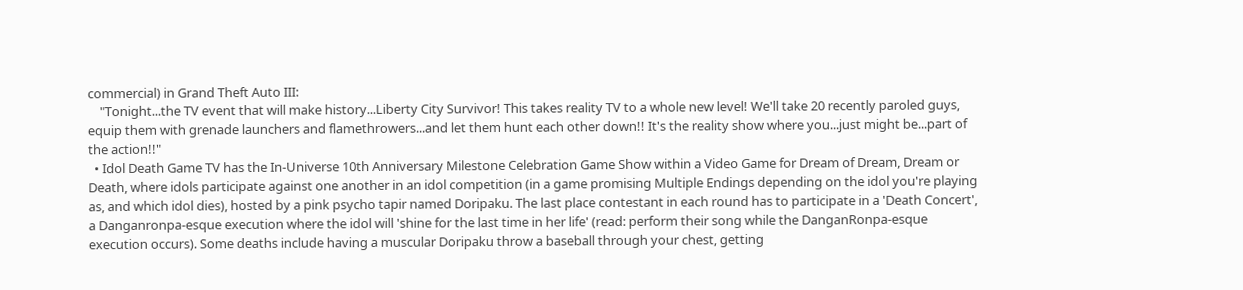commercial) in Grand Theft Auto III:
    "Tonight...the TV event that will make history...Liberty City Survivor! This takes reality TV to a whole new level! We'll take 20 recently paroled guys, equip them with grenade launchers and flamethrowers...and let them hunt each other down!! It's the reality show where you...just might be...part of the action!!"
  • Idol Death Game TV has the In-Universe 10th Anniversary Milestone Celebration Game Show within a Video Game for Dream of Dream, Dream or Death, where idols participate against one another in an idol competition (in a game promising Multiple Endings depending on the idol you're playing as, and which idol dies), hosted by a pink psycho tapir named Doripaku. The last place contestant in each round has to participate in a 'Death Concert', a Danganronpa-esque execution where the idol will 'shine for the last time in her life' (read: perform their song while the DanganRonpa-esque execution occurs). Some deaths include having a muscular Doripaku throw a baseball through your chest, getting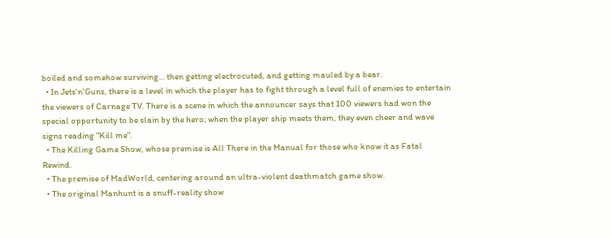boiled and somehow surviving... then getting electrocuted, and getting mauled by a bear.
  • In Jets'n'Guns, there is a level in which the player has to fight through a level full of enemies to entertain the viewers of Carnage TV. There is a scene in which the announcer says that 100 viewers had won the special opportunity to be slain by the hero; when the player ship meets them, they even cheer and wave signs reading "Kill me".
  • The Killing Game Show, whose premise is All There in the Manual for those who know it as Fatal Rewind.
  • The premise of MadWorld, centering around an ultra-violent deathmatch game show.
  • The original Manhunt is a snuff-reality show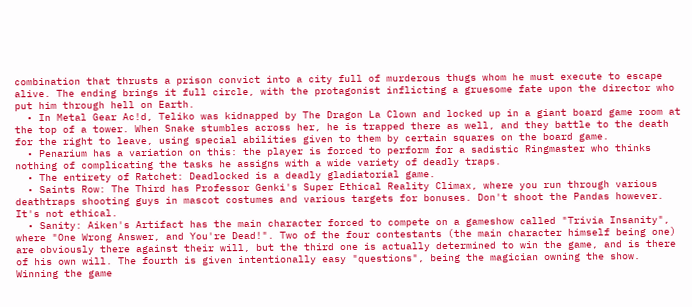combination that thrusts a prison convict into a city full of murderous thugs whom he must execute to escape alive. The ending brings it full circle, with the protagonist inflicting a gruesome fate upon the director who put him through hell on Earth.
  • In Metal Gear Ac!d, Teliko was kidnapped by The Dragon La Clown and locked up in a giant board game room at the top of a tower. When Snake stumbles across her, he is trapped there as well, and they battle to the death for the right to leave, using special abilities given to them by certain squares on the board game.
  • Penarium has a variation on this: the player is forced to perform for a sadistic Ringmaster who thinks nothing of complicating the tasks he assigns with a wide variety of deadly traps.
  • The entirety of Ratchet: Deadlocked is a deadly gladiatorial game.
  • Saints Row: The Third has Professor Genki's Super Ethical Reality Climax, where you run through various deathtraps shooting guys in mascot costumes and various targets for bonuses. Don't shoot the Pandas however. It's not ethical.
  • Sanity: Aiken's Artifact has the main character forced to compete on a gameshow called "Trivia Insanity", where "One Wrong Answer, and You're Dead!". Two of the four contestants (the main character himself being one) are obviously there against their will, but the third one is actually determined to win the game, and is there of his own will. The fourth is given intentionally easy "questions", being the magician owning the show. Winning the game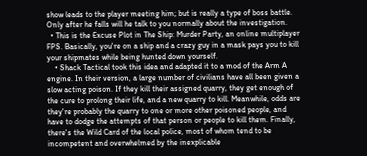show leads to the player meeting him; but is really a type of boss battle. Only after he falls will he talk to you normally about the investigation.
  • This is the Excuse Plot in The Ship: Murder Party, an online multiplayer FPS. Basically, you're on a ship and a crazy guy in a mask pays you to kill your shipmates while being hunted down yourself.
    • Shack Tactical took this idea and adapted it to a mod of the Arm A engine. In their version, a large number of civilians have all been given a slow acting poison. If they kill their assigned quarry, they get enough of the cure to prolong their life, and a new quarry to kill. Meanwhile, odds are they're probably the quarry to one or more other poisoned people, and have to dodge the attempts of that person or people to kill them. Finally, there's the Wild Card of the local police, most of whom tend to be incompetent and overwhelmed by the inexplicable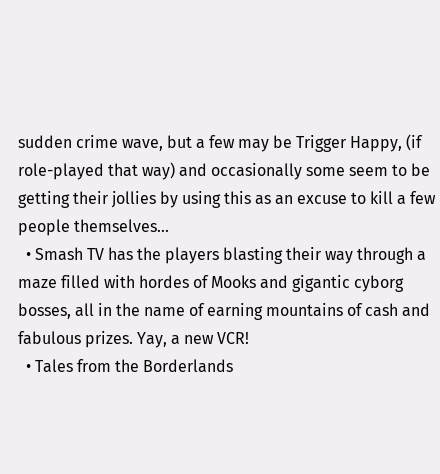sudden crime wave, but a few may be Trigger Happy, (if role-played that way) and occasionally some seem to be getting their jollies by using this as an excuse to kill a few people themselves...
  • Smash TV has the players blasting their way through a maze filled with hordes of Mooks and gigantic cyborg bosses, all in the name of earning mountains of cash and fabulous prizes. Yay, a new VCR!
  • Tales from the Borderlands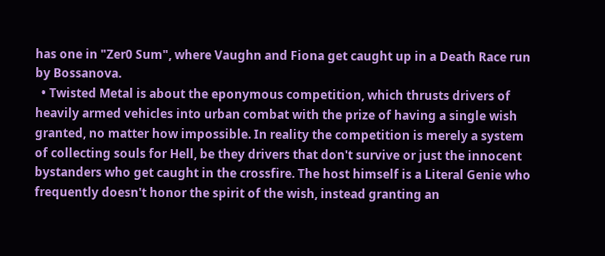has one in "Zer0 Sum", where Vaughn and Fiona get caught up in a Death Race run by Bossanova.
  • Twisted Metal is about the eponymous competition, which thrusts drivers of heavily armed vehicles into urban combat with the prize of having a single wish granted, no matter how impossible. In reality the competition is merely a system of collecting souls for Hell, be they drivers that don't survive or just the innocent bystanders who get caught in the crossfire. The host himself is a Literal Genie who frequently doesn't honor the spirit of the wish, instead granting an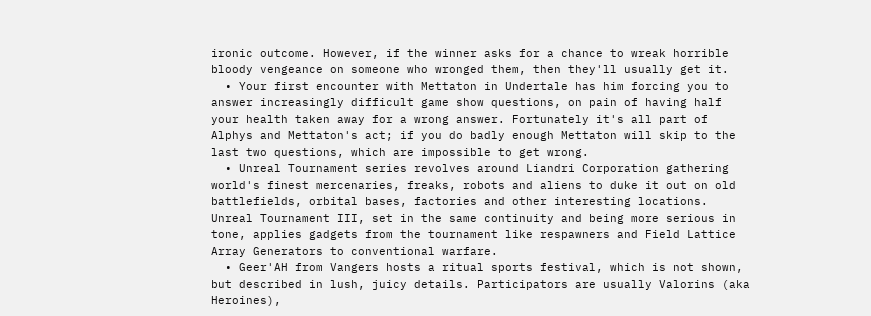ironic outcome. However, if the winner asks for a chance to wreak horrible bloody vengeance on someone who wronged them, then they'll usually get it.
  • Your first encounter with Mettaton in Undertale has him forcing you to answer increasingly difficult game show questions, on pain of having half your health taken away for a wrong answer. Fortunately it's all part of Alphys and Mettaton's act; if you do badly enough Mettaton will skip to the last two questions, which are impossible to get wrong.
  • Unreal Tournament series revolves around Liandri Corporation gathering world's finest mercenaries, freaks, robots and aliens to duke it out on old battlefields, orbital bases, factories and other interesting locations. Unreal Tournament III, set in the same continuity and being more serious in tone, applies gadgets from the tournament like respawners and Field Lattice Array Generators to conventional warfare.
  • Geer'AH from Vangers hosts a ritual sports festival, which is not shown, but described in lush, juicy details. Participators are usually Valorins (aka Heroines),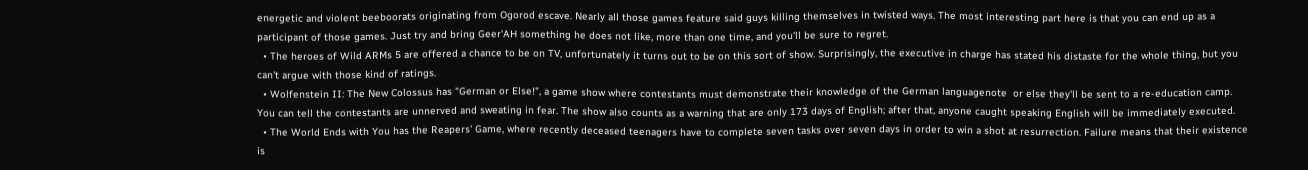energetic and violent beeboorats originating from Ogorod escave. Nearly all those games feature said guys killing themselves in twisted ways. The most interesting part here is that you can end up as a participant of those games. Just try and bring Geer'AH something he does not like, more than one time, and you'll be sure to regret.
  • The heroes of Wild ARMs 5 are offered a chance to be on TV, unfortunately it turns out to be on this sort of show. Surprisingly, the executive in charge has stated his distaste for the whole thing, but you can't argue with those kind of ratings.
  • Wolfenstein II: The New Colossus has "German or Else!", a game show where contestants must demonstrate their knowledge of the German languagenote  or else they'll be sent to a re-education camp. You can tell the contestants are unnerved and sweating in fear. The show also counts as a warning that are only 173 days of English; after that, anyone caught speaking English will be immediately executed.
  • The World Ends with You has the Reapers' Game, where recently deceased teenagers have to complete seven tasks over seven days in order to win a shot at resurrection. Failure means that their existence is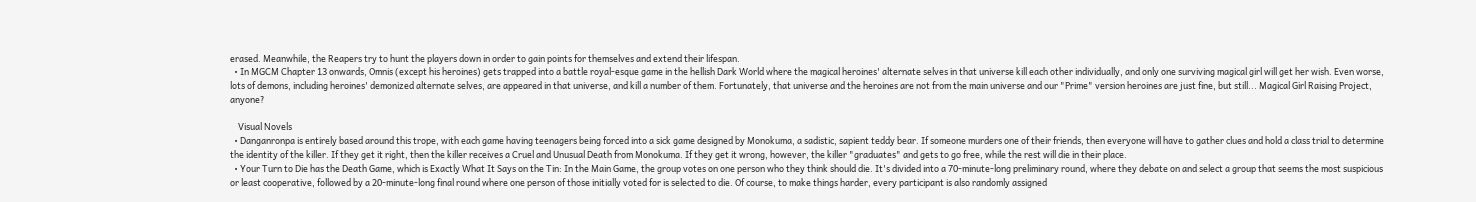erased. Meanwhile, the Reapers try to hunt the players down in order to gain points for themselves and extend their lifespan.
  • In MGCM Chapter 13 onwards, Omnis (except his heroines) gets trapped into a battle royal-esque game in the hellish Dark World where the magical heroines' alternate selves in that universe kill each other individually, and only one surviving magical girl will get her wish. Even worse, lots of demons, including heroines' demonized alternate selves, are appeared in that universe, and kill a number of them. Fortunately, that universe and the heroines are not from the main universe and our "Prime" version heroines are just fine, but still... Magical Girl Raising Project, anyone?

    Visual Novels
  • Danganronpa is entirely based around this trope, with each game having teenagers being forced into a sick game designed by Monokuma, a sadistic, sapient teddy bear. If someone murders one of their friends, then everyone will have to gather clues and hold a class trial to determine the identity of the killer. If they get it right, then the killer receives a Cruel and Unusual Death from Monokuma. If they get it wrong, however, the killer "graduates" and gets to go free, while the rest will die in their place.
  • Your Turn to Die has the Death Game, which is Exactly What It Says on the Tin: In the Main Game, the group votes on one person who they think should die. It's divided into a 70-minute-long preliminary round, where they debate on and select a group that seems the most suspicious or least cooperative, followed by a 20-minute-long final round where one person of those initially voted for is selected to die. Of course, to make things harder, every participant is also randomly assigned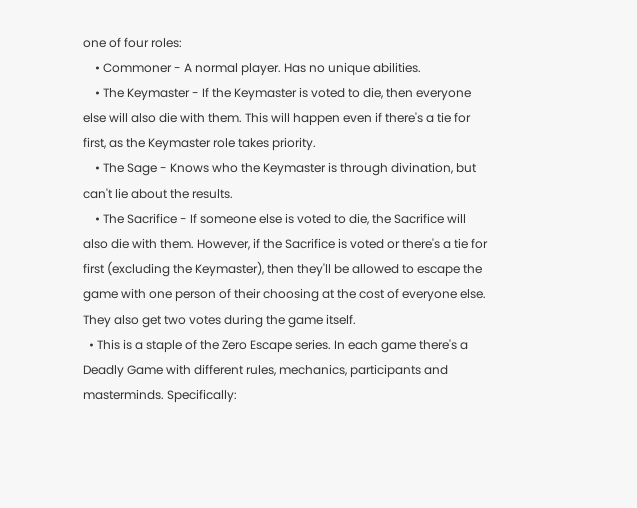one of four roles:
    • Commoner - A normal player. Has no unique abilities.
    • The Keymaster - If the Keymaster is voted to die, then everyone else will also die with them. This will happen even if there's a tie for first, as the Keymaster role takes priority.
    • The Sage - Knows who the Keymaster is through divination, but can't lie about the results.
    • The Sacrifice - If someone else is voted to die, the Sacrifice will also die with them. However, if the Sacrifice is voted or there's a tie for first (excluding the Keymaster), then they'll be allowed to escape the game with one person of their choosing at the cost of everyone else. They also get two votes during the game itself.
  • This is a staple of the Zero Escape series. In each game there's a Deadly Game with different rules, mechanics, participants and masterminds. Specifically: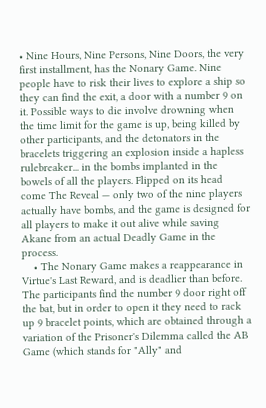• Nine Hours, Nine Persons, Nine Doors, the very first installment, has the Nonary Game. Nine people have to risk their lives to explore a ship so they can find the exit, a door with a number 9 on it. Possible ways to die involve drowning when the time limit for the game is up, being killed by other participants, and the detonators in the bracelets triggering an explosion inside a hapless rulebreaker... in the bombs implanted in the bowels of all the players. Flipped on its head come The Reveal — only two of the nine players actually have bombs, and the game is designed for all players to make it out alive while saving Akane from an actual Deadly Game in the process.
    • The Nonary Game makes a reappearance in Virtue's Last Reward, and is deadlier than before. The participants find the number 9 door right off the bat, but in order to open it they need to rack up 9 bracelet points, which are obtained through a variation of the Prisoner's Dilemma called the AB Game (which stands for "Ally" and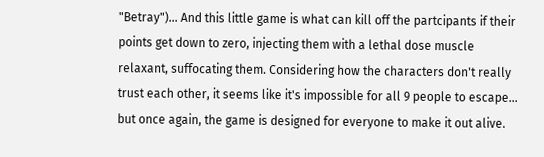"Betray")... And this little game is what can kill off the partcipants if their points get down to zero, injecting them with a lethal dose muscle relaxant, suffocating them. Considering how the characters don't really trust each other, it seems like it's impossible for all 9 people to escape... but once again, the game is designed for everyone to make it out alive.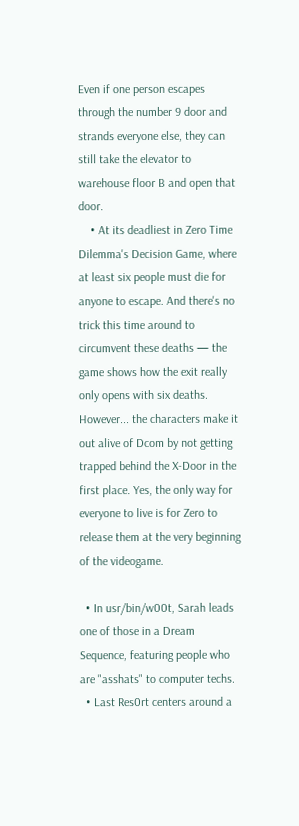Even if one person escapes through the number 9 door and strands everyone else, they can still take the elevator to warehouse floor B and open that door.
    • At its deadliest in Zero Time Dilemma's Decision Game, where at least six people must die for anyone to escape. And there's no trick this time around to circumvent these deaths — the game shows how the exit really only opens with six deaths. However... the characters make it out alive of Dcom by not getting trapped behind the X-Door in the first place. Yes, the only way for everyone to live is for Zero to release them at the very beginning of the videogame.

  • In usr/bin/w00t, Sarah leads one of those in a Dream Sequence, featuring people who are "asshats" to computer techs.
  • Last Res0rt centers around a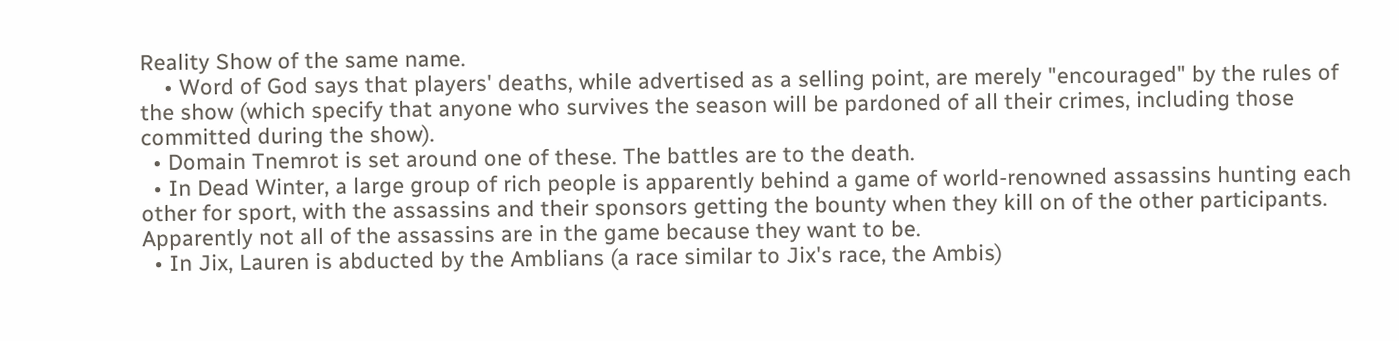Reality Show of the same name.
    • Word of God says that players' deaths, while advertised as a selling point, are merely "encouraged" by the rules of the show (which specify that anyone who survives the season will be pardoned of all their crimes, including those committed during the show).
  • Domain Tnemrot is set around one of these. The battles are to the death.
  • In Dead Winter, a large group of rich people is apparently behind a game of world-renowned assassins hunting each other for sport, with the assassins and their sponsors getting the bounty when they kill on of the other participants. Apparently not all of the assassins are in the game because they want to be.
  • In Jix, Lauren is abducted by the Amblians (a race similar to Jix's race, the Ambis)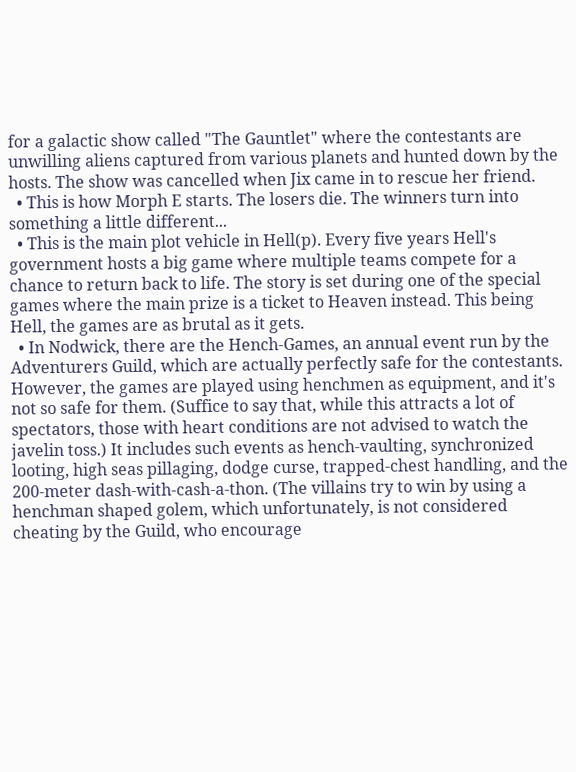for a galactic show called "The Gauntlet" where the contestants are unwilling aliens captured from various planets and hunted down by the hosts. The show was cancelled when Jix came in to rescue her friend.
  • This is how Morph E starts. The losers die. The winners turn into something a little different...
  • This is the main plot vehicle in Hell(p). Every five years Hell's government hosts a big game where multiple teams compete for a chance to return back to life. The story is set during one of the special games where the main prize is a ticket to Heaven instead. This being Hell, the games are as brutal as it gets.
  • In Nodwick, there are the Hench-Games, an annual event run by the Adventurers Guild, which are actually perfectly safe for the contestants. However, the games are played using henchmen as equipment, and it's not so safe for them. (Suffice to say that, while this attracts a lot of spectators, those with heart conditions are not advised to watch the javelin toss.) It includes such events as hench-vaulting, synchronized looting, high seas pillaging, dodge curse, trapped-chest handling, and the 200-meter dash-with-cash-a-thon. (The villains try to win by using a henchman shaped golem, which unfortunately, is not considered cheating by the Guild, who encourage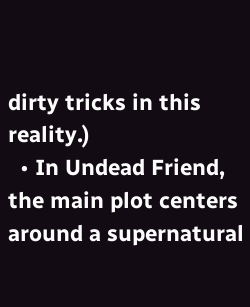dirty tricks in this reality.)
  • In Undead Friend, the main plot centers around a supernatural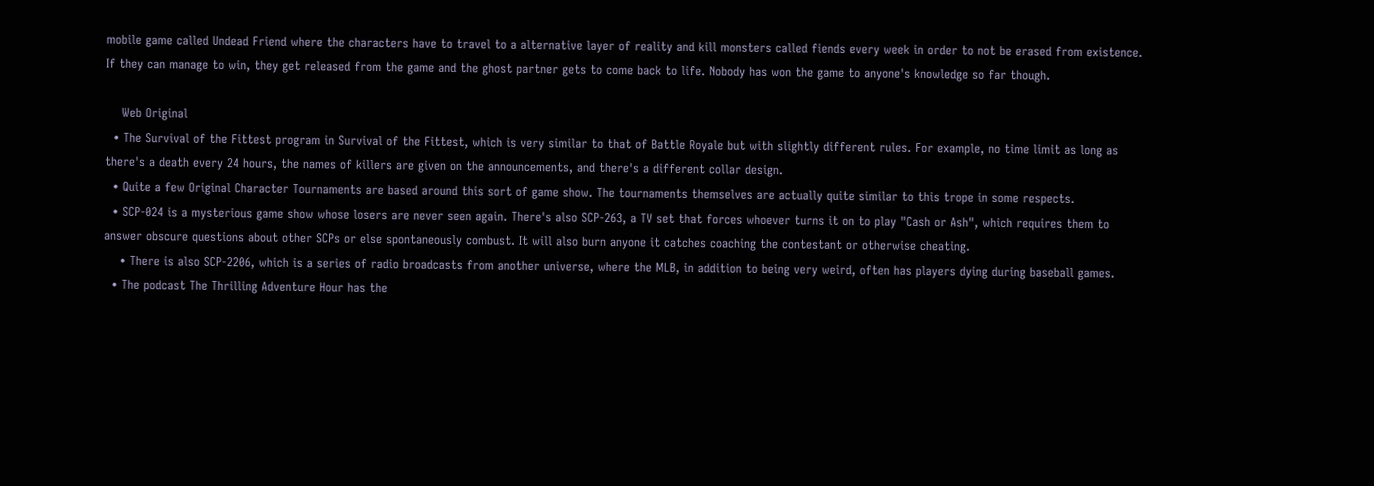mobile game called Undead Friend where the characters have to travel to a alternative layer of reality and kill monsters called fiends every week in order to not be erased from existence. If they can manage to win, they get released from the game and the ghost partner gets to come back to life. Nobody has won the game to anyone's knowledge so far though.

    Web Original
  • The Survival of the Fittest program in Survival of the Fittest, which is very similar to that of Battle Royale but with slightly different rules. For example, no time limit as long as there's a death every 24 hours, the names of killers are given on the announcements, and there's a different collar design.
  • Quite a few Original Character Tournaments are based around this sort of game show. The tournaments themselves are actually quite similar to this trope in some respects.
  • SCP-024 is a mysterious game show whose losers are never seen again. There's also SCP-263, a TV set that forces whoever turns it on to play "Cash or Ash", which requires them to answer obscure questions about other SCPs or else spontaneously combust. It will also burn anyone it catches coaching the contestant or otherwise cheating.
    • There is also SCP-2206, which is a series of radio broadcasts from another universe, where the MLB, in addition to being very weird, often has players dying during baseball games.
  • The podcast The Thrilling Adventure Hour has the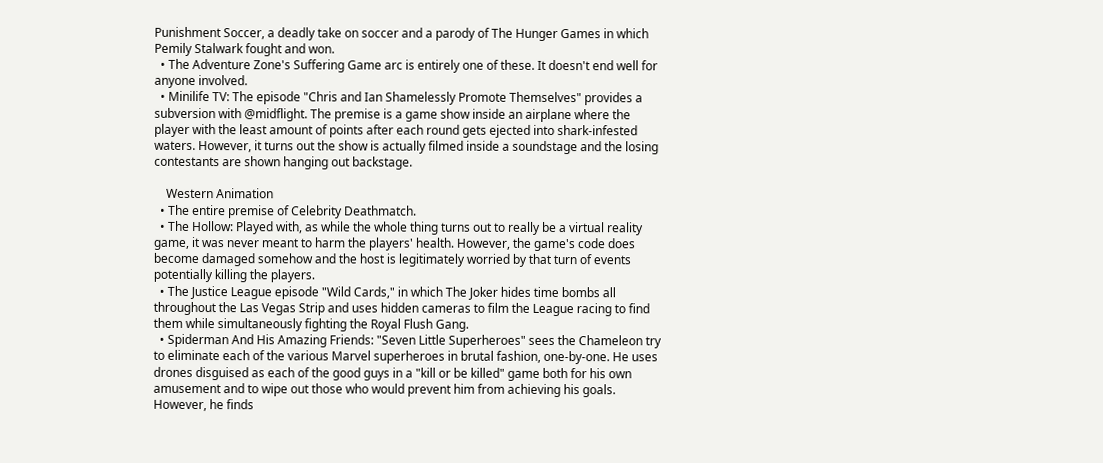Punishment Soccer, a deadly take on soccer and a parody of The Hunger Games in which Pemily Stalwark fought and won.
  • The Adventure Zone's Suffering Game arc is entirely one of these. It doesn't end well for anyone involved.
  • Minilife TV: The episode "Chris and Ian Shamelessly Promote Themselves" provides a subversion with @midflight. The premise is a game show inside an airplane where the player with the least amount of points after each round gets ejected into shark-infested waters. However, it turns out the show is actually filmed inside a soundstage and the losing contestants are shown hanging out backstage.

    Western Animation
  • The entire premise of Celebrity Deathmatch.
  • The Hollow: Played with, as while the whole thing turns out to really be a virtual reality game, it was never meant to harm the players' health. However, the game's code does become damaged somehow and the host is legitimately worried by that turn of events potentially killing the players.
  • The Justice League episode "Wild Cards," in which The Joker hides time bombs all throughout the Las Vegas Strip and uses hidden cameras to film the League racing to find them while simultaneously fighting the Royal Flush Gang.
  • Spiderman And His Amazing Friends: "Seven Little Superheroes" sees the Chameleon try to eliminate each of the various Marvel superheroes in brutal fashion, one-by-one. He uses drones disguised as each of the good guys in a "kill or be killed" game both for his own amusement and to wipe out those who would prevent him from achieving his goals. However, he finds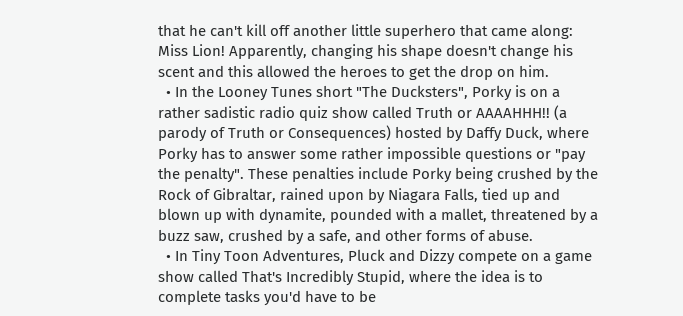that he can't kill off another little superhero that came along: Miss Lion! Apparently, changing his shape doesn't change his scent and this allowed the heroes to get the drop on him.
  • In the Looney Tunes short "The Ducksters", Porky is on a rather sadistic radio quiz show called Truth or AAAAHHH!! (a parody of Truth or Consequences) hosted by Daffy Duck, where Porky has to answer some rather impossible questions or "pay the penalty". These penalties include Porky being crushed by the Rock of Gibraltar, rained upon by Niagara Falls, tied up and blown up with dynamite, pounded with a mallet, threatened by a buzz saw, crushed by a safe, and other forms of abuse.
  • In Tiny Toon Adventures, Pluck and Dizzy compete on a game show called That's Incredibly Stupid, where the idea is to complete tasks you'd have to be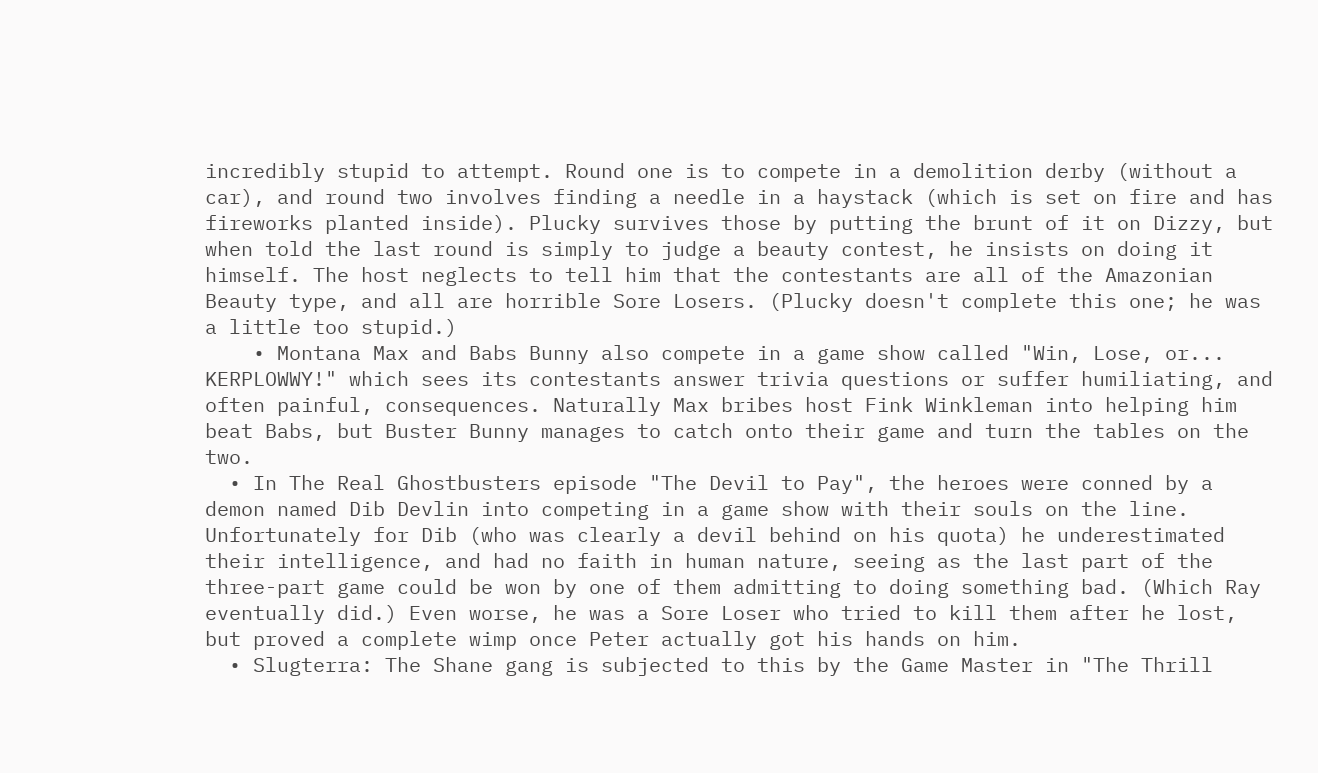incredibly stupid to attempt. Round one is to compete in a demolition derby (without a car), and round two involves finding a needle in a haystack (which is set on fire and has fireworks planted inside). Plucky survives those by putting the brunt of it on Dizzy, but when told the last round is simply to judge a beauty contest, he insists on doing it himself. The host neglects to tell him that the contestants are all of the Amazonian Beauty type, and all are horrible Sore Losers. (Plucky doesn't complete this one; he was a little too stupid.)
    • Montana Max and Babs Bunny also compete in a game show called "Win, Lose, or... KERPLOWWY!" which sees its contestants answer trivia questions or suffer humiliating, and often painful, consequences. Naturally Max bribes host Fink Winkleman into helping him beat Babs, but Buster Bunny manages to catch onto their game and turn the tables on the two.
  • In The Real Ghostbusters episode "The Devil to Pay", the heroes were conned by a demon named Dib Devlin into competing in a game show with their souls on the line. Unfortunately for Dib (who was clearly a devil behind on his quota) he underestimated their intelligence, and had no faith in human nature, seeing as the last part of the three-part game could be won by one of them admitting to doing something bad. (Which Ray eventually did.) Even worse, he was a Sore Loser who tried to kill them after he lost, but proved a complete wimp once Peter actually got his hands on him.
  • Slugterra: The Shane gang is subjected to this by the Game Master in "The Thrill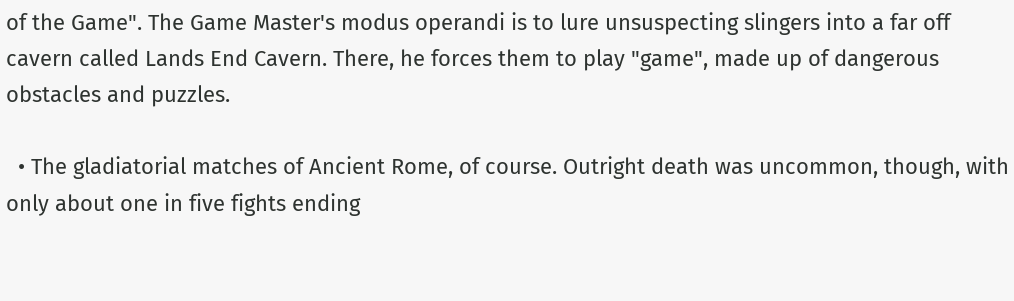of the Game". The Game Master's modus operandi is to lure unsuspecting slingers into a far off cavern called Lands End Cavern. There, he forces them to play "game", made up of dangerous obstacles and puzzles.

  • The gladiatorial matches of Ancient Rome, of course. Outright death was uncommon, though, with only about one in five fights ending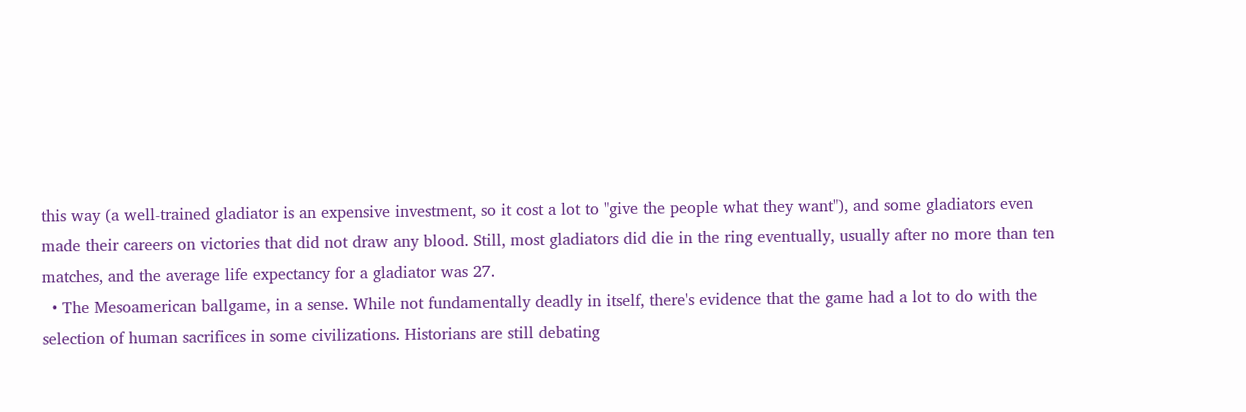this way (a well-trained gladiator is an expensive investment, so it cost a lot to "give the people what they want"), and some gladiators even made their careers on victories that did not draw any blood. Still, most gladiators did die in the ring eventually, usually after no more than ten matches, and the average life expectancy for a gladiator was 27.
  • The Mesoamerican ballgame, in a sense. While not fundamentally deadly in itself, there's evidence that the game had a lot to do with the selection of human sacrifices in some civilizations. Historians are still debating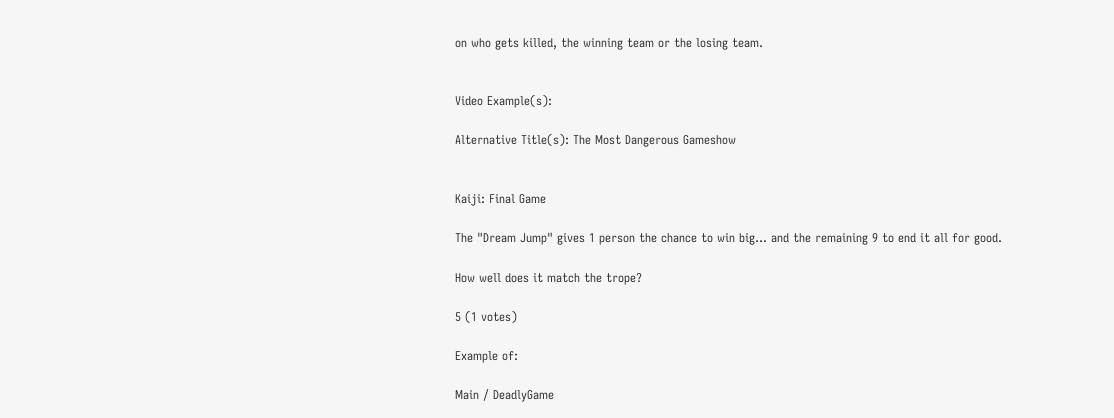on who gets killed, the winning team or the losing team.


Video Example(s):

Alternative Title(s): The Most Dangerous Gameshow


Kaiji: Final Game

The "Dream Jump" gives 1 person the chance to win big... and the remaining 9 to end it all for good.

How well does it match the trope?

5 (1 votes)

Example of:

Main / DeadlyGame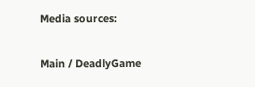Media sources:

Main / DeadlyGame